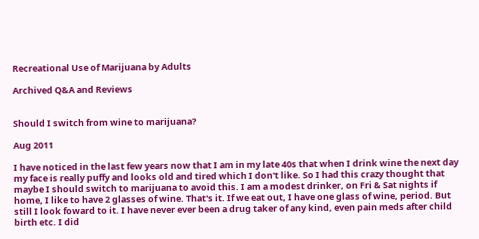Recreational Use of Marijuana by Adults

Archived Q&A and Reviews


Should I switch from wine to marijuana?

Aug 2011

I have noticed in the last few years now that I am in my late 40s that when I drink wine the next day my face is really puffy and looks old and tired which I don't like. So I had this crazy thought that maybe I should switch to marijuana to avoid this. I am a modest drinker, on Fri & Sat nights if home, I like to have 2 glasses of wine. That's it. If we eat out, I have one glass of wine, period. But still I look foward to it. I have never ever been a drug taker of any kind, even pain meds after child birth etc. I did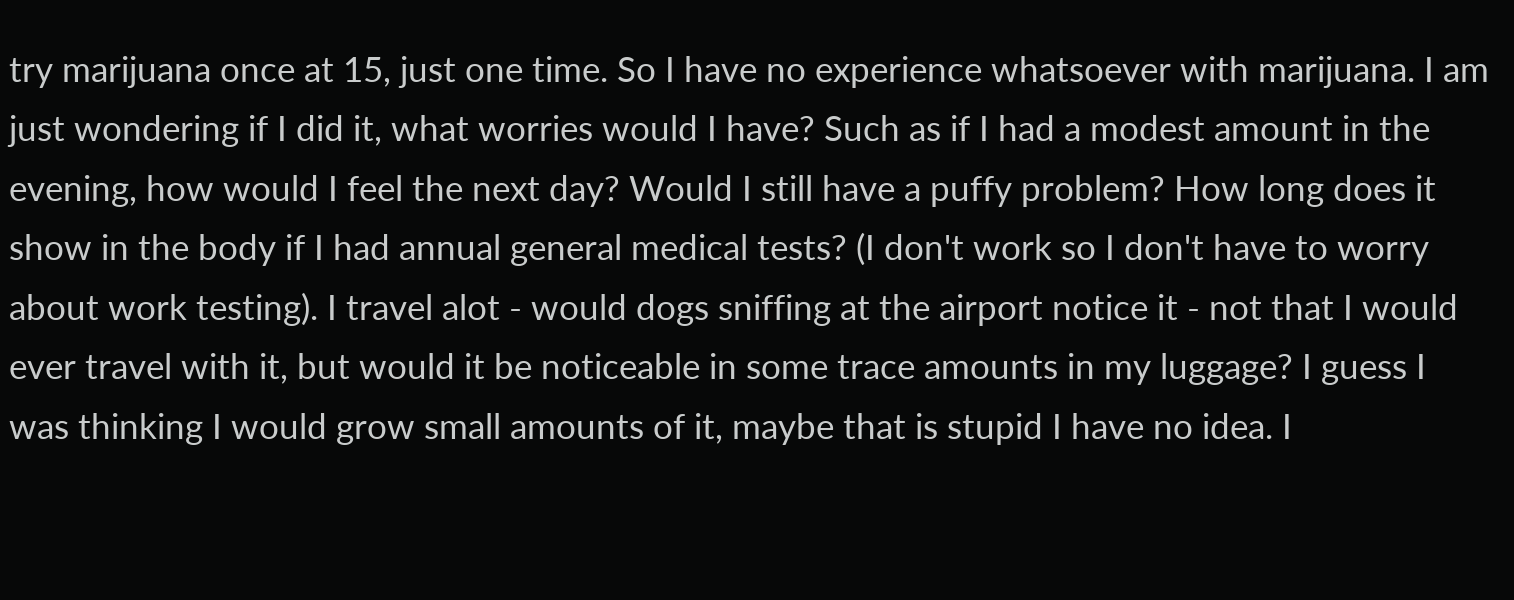try marijuana once at 15, just one time. So I have no experience whatsoever with marijuana. I am just wondering if I did it, what worries would I have? Such as if I had a modest amount in the evening, how would I feel the next day? Would I still have a puffy problem? How long does it show in the body if I had annual general medical tests? (I don't work so I don't have to worry about work testing). I travel alot - would dogs sniffing at the airport notice it - not that I would ever travel with it, but would it be noticeable in some trace amounts in my luggage? I guess I was thinking I would grow small amounts of it, maybe that is stupid I have no idea. I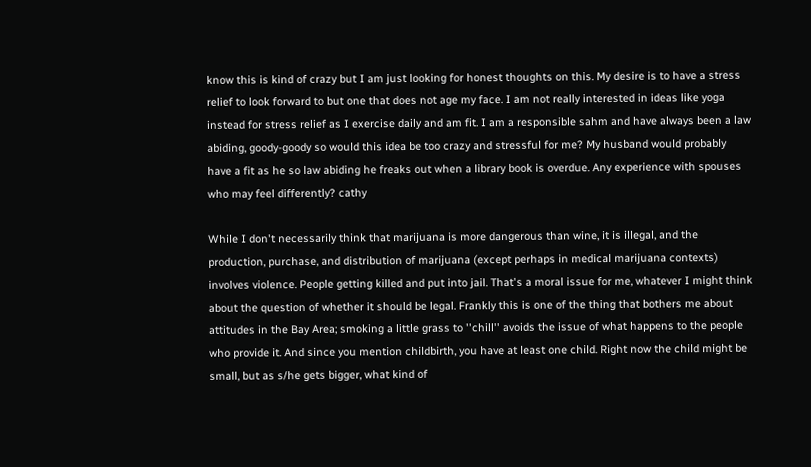know this is kind of crazy but I am just looking for honest thoughts on this. My desire is to have a stress relief to look forward to but one that does not age my face. I am not really interested in ideas like yoga instead for stress relief as I exercise daily and am fit. I am a responsible sahm and have always been a law abiding, goody-goody so would this idea be too crazy and stressful for me? My husband would probably have a fit as he so law abiding he freaks out when a library book is overdue. Any experience with spouses who may feel differently? cathy

While I don't necessarily think that marijuana is more dangerous than wine, it is illegal, and the production, purchase, and distribution of marijuana (except perhaps in medical marijuana contexts) involves violence. People getting killed and put into jail. That's a moral issue for me, whatever I might think about the question of whether it should be legal. Frankly this is one of the thing that bothers me about attitudes in the Bay Area; smoking a little grass to ''chill'' avoids the issue of what happens to the people who provide it. And since you mention childbirth, you have at least one child. Right now the child might be small, but as s/he gets bigger, what kind of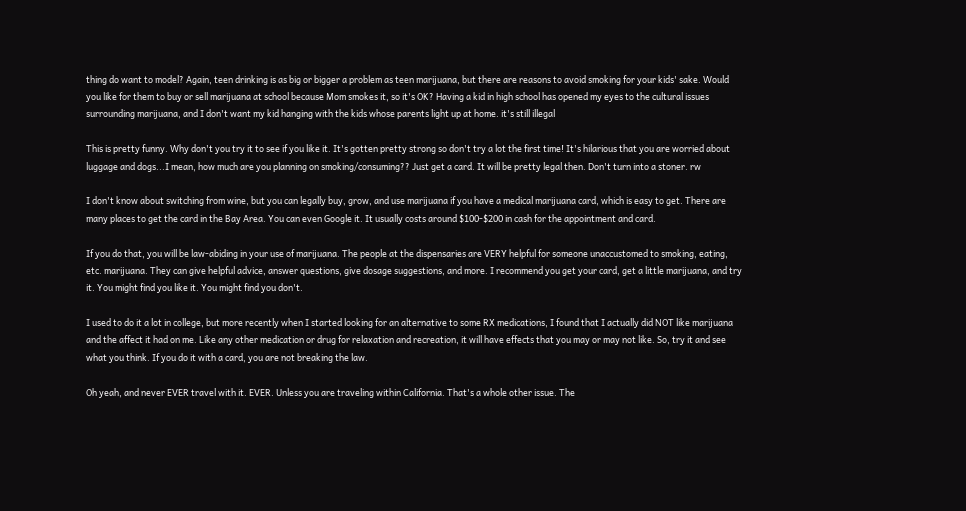thing do want to model? Again, teen drinking is as big or bigger a problem as teen marijuana, but there are reasons to avoid smoking for your kids' sake. Would you like for them to buy or sell marijuana at school because Mom smokes it, so it's OK? Having a kid in high school has opened my eyes to the cultural issues surrounding marijuana, and I don't want my kid hanging with the kids whose parents light up at home. it's still illegal

This is pretty funny. Why don't you try it to see if you like it. It's gotten pretty strong so don't try a lot the first time! It's hilarious that you are worried about luggage and dogs...I mean, how much are you planning on smoking/consuming?? Just get a card. It will be pretty legal then. Don't turn into a stoner. rw

I don't know about switching from wine, but you can legally buy, grow, and use marijuana if you have a medical marijuana card, which is easy to get. There are many places to get the card in the Bay Area. You can even Google it. It usually costs around $100-$200 in cash for the appointment and card.

If you do that, you will be law-abiding in your use of marijuana. The people at the dispensaries are VERY helpful for someone unaccustomed to smoking, eating, etc. marijuana. They can give helpful advice, answer questions, give dosage suggestions, and more. I recommend you get your card, get a little marijuana, and try it. You might find you like it. You might find you don't.

I used to do it a lot in college, but more recently when I started looking for an alternative to some RX medications, I found that I actually did NOT like marijuana and the affect it had on me. Like any other medication or drug for relaxation and recreation, it will have effects that you may or may not like. So, try it and see what you think. If you do it with a card, you are not breaking the law.

Oh yeah, and never EVER travel with it. EVER. Unless you are traveling within California. That's a whole other issue. The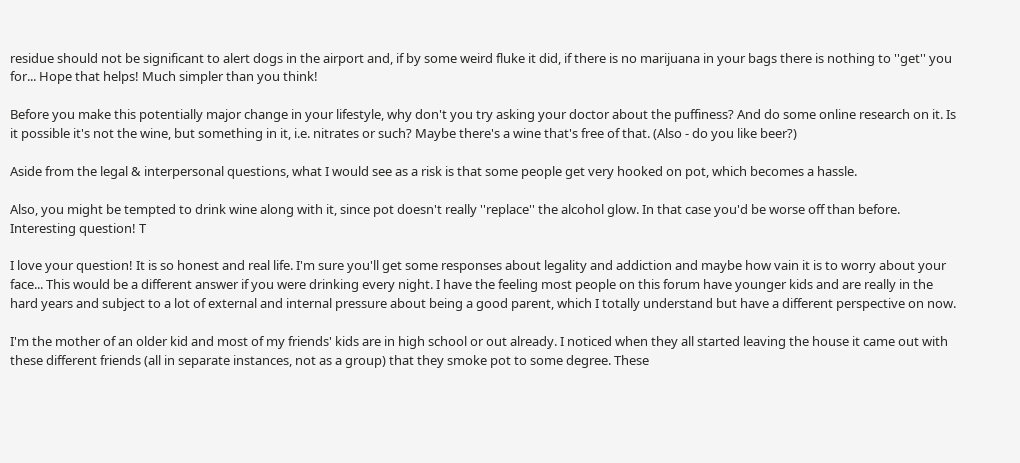residue should not be significant to alert dogs in the airport and, if by some weird fluke it did, if there is no marijuana in your bags there is nothing to ''get'' you for... Hope that helps! Much simpler than you think!

Before you make this potentially major change in your lifestyle, why don't you try asking your doctor about the puffiness? And do some online research on it. Is it possible it's not the wine, but something in it, i.e. nitrates or such? Maybe there's a wine that's free of that. (Also - do you like beer?)

Aside from the legal & interpersonal questions, what I would see as a risk is that some people get very hooked on pot, which becomes a hassle.

Also, you might be tempted to drink wine along with it, since pot doesn't really ''replace'' the alcohol glow. In that case you'd be worse off than before. Interesting question! T

I love your question! It is so honest and real life. I'm sure you'll get some responses about legality and addiction and maybe how vain it is to worry about your face... This would be a different answer if you were drinking every night. I have the feeling most people on this forum have younger kids and are really in the hard years and subject to a lot of external and internal pressure about being a good parent, which I totally understand but have a different perspective on now.

I'm the mother of an older kid and most of my friends' kids are in high school or out already. I noticed when they all started leaving the house it came out with these different friends (all in separate instances, not as a group) that they smoke pot to some degree. These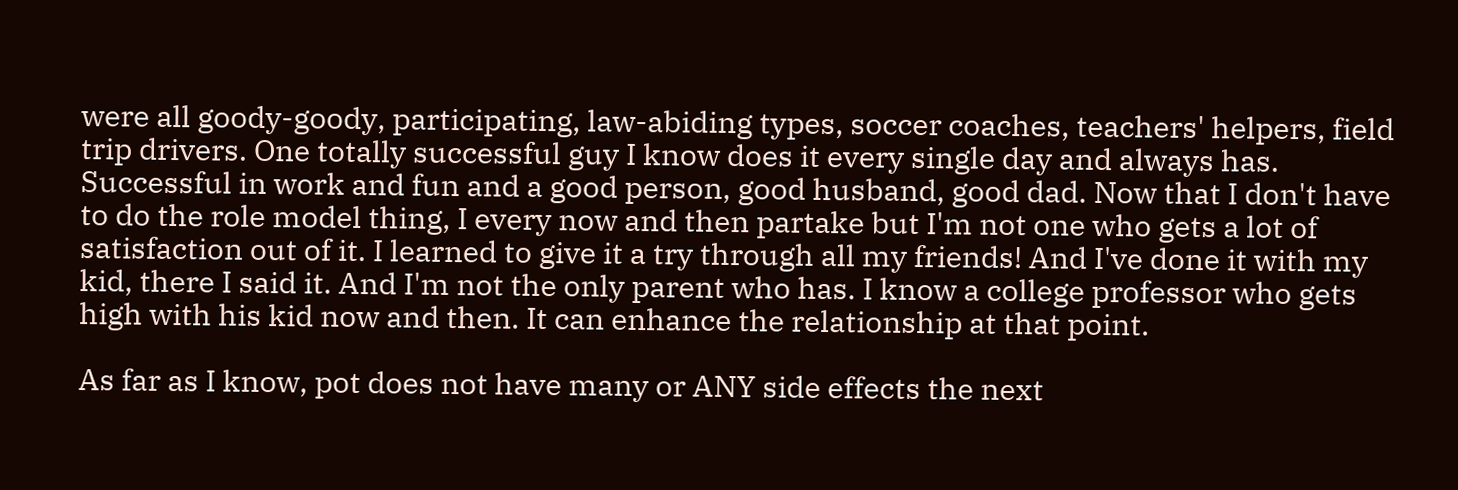were all goody-goody, participating, law-abiding types, soccer coaches, teachers' helpers, field trip drivers. One totally successful guy I know does it every single day and always has. Successful in work and fun and a good person, good husband, good dad. Now that I don't have to do the role model thing, I every now and then partake but I'm not one who gets a lot of satisfaction out of it. I learned to give it a try through all my friends! And I've done it with my kid, there I said it. And I'm not the only parent who has. I know a college professor who gets high with his kid now and then. It can enhance the relationship at that point.

As far as I know, pot does not have many or ANY side effects the next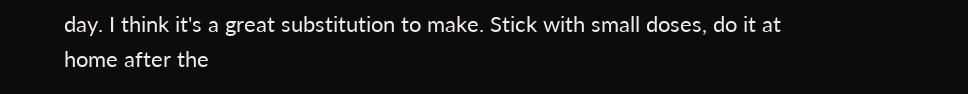day. I think it's a great substitution to make. Stick with small doses, do it at home after the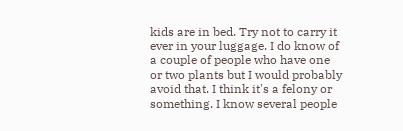kids are in bed. Try not to carry it ever in your luggage. I do know of a couple of people who have one or two plants but I would probably avoid that. I think it's a felony or something. I know several people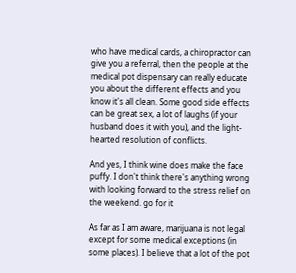who have medical cards, a chiropractor can give you a referral, then the people at the medical pot dispensary can really educate you about the different effects and you know it's all clean. Some good side effects can be great sex, a lot of laughs (if your husband does it with you), and the light-hearted resolution of conflicts.

And yes, I think wine does make the face puffy. I don't think there's anything wrong with looking forward to the stress relief on the weekend. go for it

As far as I am aware, marijuana is not legal except for some medical exceptions (in some places). I believe that a lot of the pot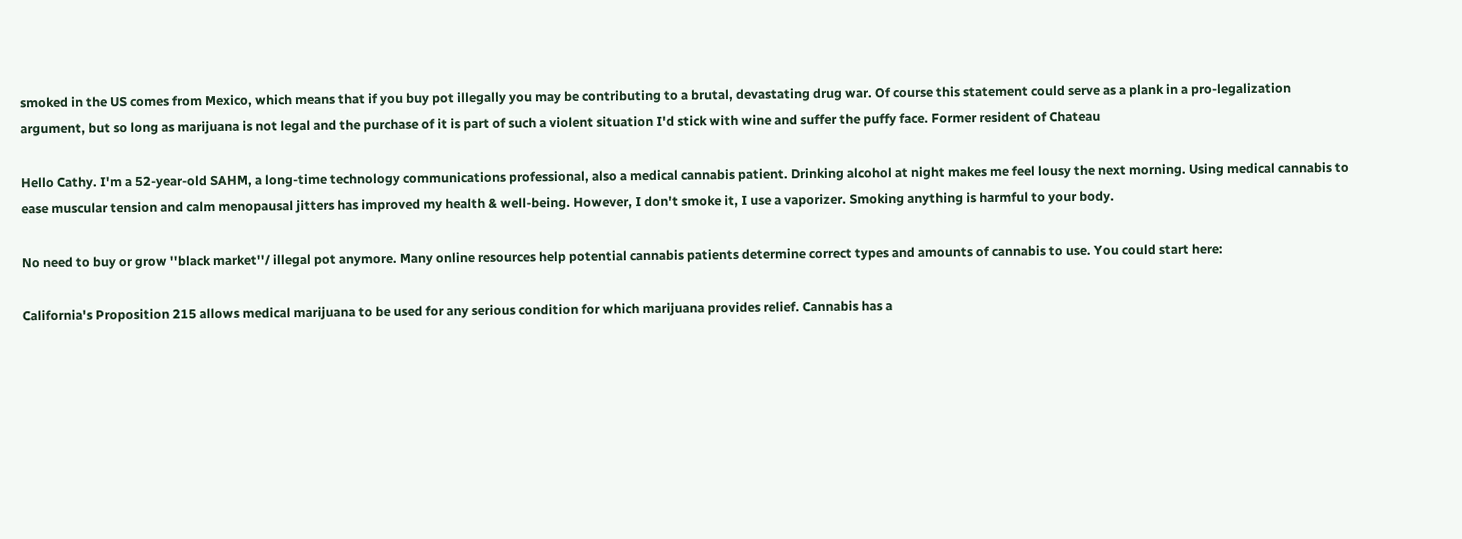smoked in the US comes from Mexico, which means that if you buy pot illegally you may be contributing to a brutal, devastating drug war. Of course this statement could serve as a plank in a pro-legalization argument, but so long as marijuana is not legal and the purchase of it is part of such a violent situation I'd stick with wine and suffer the puffy face. Former resident of Chateau

Hello Cathy. I'm a 52-year-old SAHM, a long-time technology communications professional, also a medical cannabis patient. Drinking alcohol at night makes me feel lousy the next morning. Using medical cannabis to ease muscular tension and calm menopausal jitters has improved my health & well-being. However, I don't smoke it, I use a vaporizer. Smoking anything is harmful to your body.

No need to buy or grow ''black market''/ illegal pot anymore. Many online resources help potential cannabis patients determine correct types and amounts of cannabis to use. You could start here:

California's Proposition 215 allows medical marijuana to be used for any serious condition for which marijuana provides relief. Cannabis has a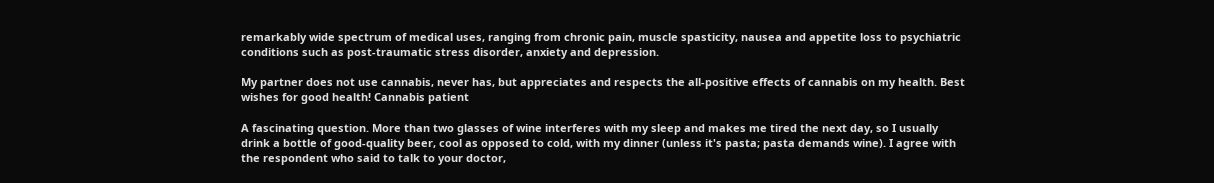remarkably wide spectrum of medical uses, ranging from chronic pain, muscle spasticity, nausea and appetite loss to psychiatric conditions such as post-traumatic stress disorder, anxiety and depression.

My partner does not use cannabis, never has, but appreciates and respects the all-positive effects of cannabis on my health. Best wishes for good health! Cannabis patient

A fascinating question. More than two glasses of wine interferes with my sleep and makes me tired the next day, so I usually drink a bottle of good-quality beer, cool as opposed to cold, with my dinner (unless it's pasta; pasta demands wine). I agree with the respondent who said to talk to your doctor,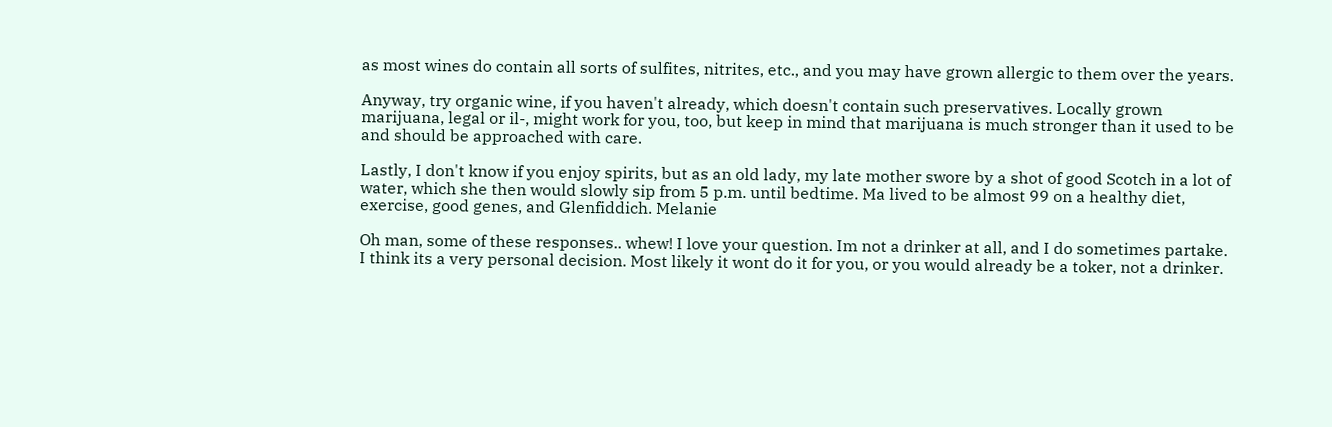as most wines do contain all sorts of sulfites, nitrites, etc., and you may have grown allergic to them over the years.

Anyway, try organic wine, if you haven't already, which doesn't contain such preservatives. Locally grown marijuana, legal or il-, might work for you, too, but keep in mind that marijuana is much stronger than it used to be and should be approached with care.

Lastly, I don't know if you enjoy spirits, but as an old lady, my late mother swore by a shot of good Scotch in a lot of water, which she then would slowly sip from 5 p.m. until bedtime. Ma lived to be almost 99 on a healthy diet, exercise, good genes, and Glenfiddich. Melanie

Oh man, some of these responses.. whew! I love your question. Im not a drinker at all, and I do sometimes partake. I think its a very personal decision. Most likely it wont do it for you, or you would already be a toker, not a drinker.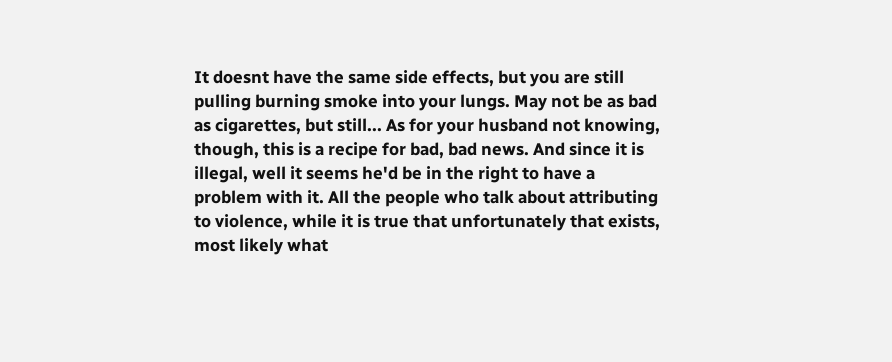It doesnt have the same side effects, but you are still pulling burning smoke into your lungs. May not be as bad as cigarettes, but still... As for your husband not knowing, though, this is a recipe for bad, bad news. And since it is illegal, well it seems he'd be in the right to have a problem with it. All the people who talk about attributing to violence, while it is true that unfortunately that exists, most likely what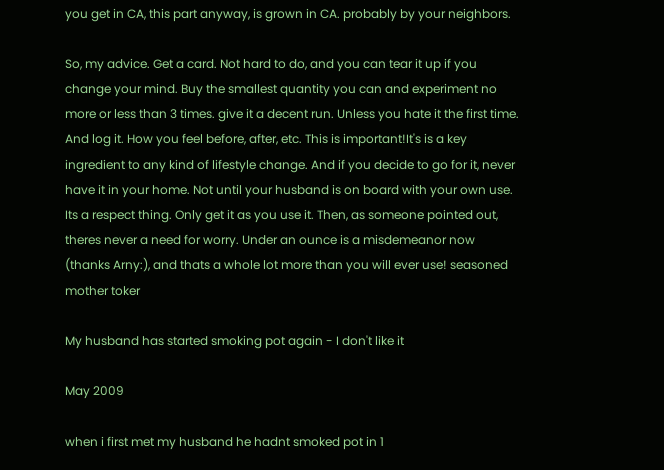you get in CA, this part anyway, is grown in CA. probably by your neighbors.

So, my advice. Get a card. Not hard to do, and you can tear it up if you change your mind. Buy the smallest quantity you can and experiment no more or less than 3 times. give it a decent run. Unless you hate it the first time. And log it. How you feel before, after, etc. This is important!It's is a key ingredient to any kind of lifestyle change. And if you decide to go for it, never have it in your home. Not until your husband is on board with your own use. Its a respect thing. Only get it as you use it. Then, as someone pointed out, theres never a need for worry. Under an ounce is a misdemeanor now (thanks Arny:), and thats a whole lot more than you will ever use! seasoned mother toker

My husband has started smoking pot again - I don't like it

May 2009

when i first met my husband he hadnt smoked pot in 1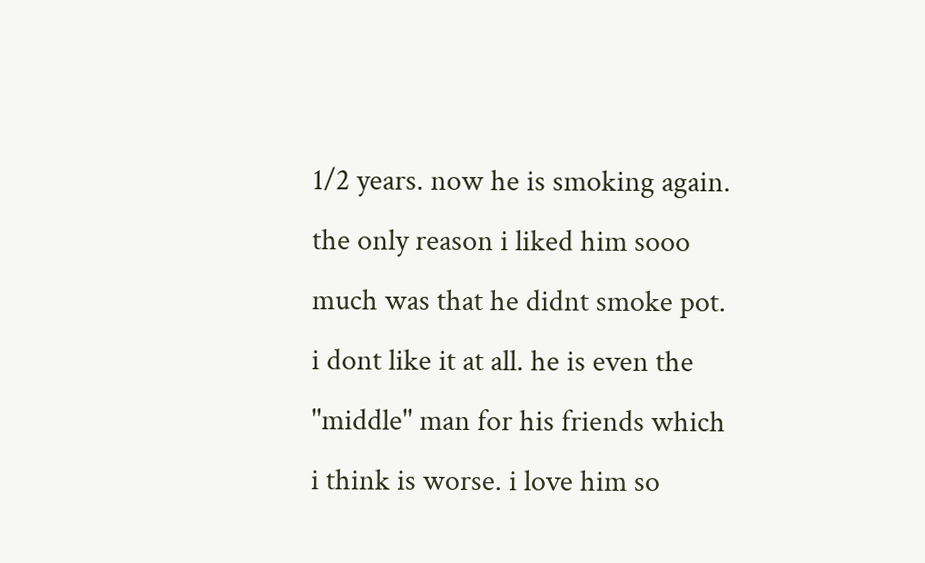1/2 years. now he is smoking again. the only reason i liked him sooo much was that he didnt smoke pot. i dont like it at all. he is even the ''middle'' man for his friends which i think is worse. i love him so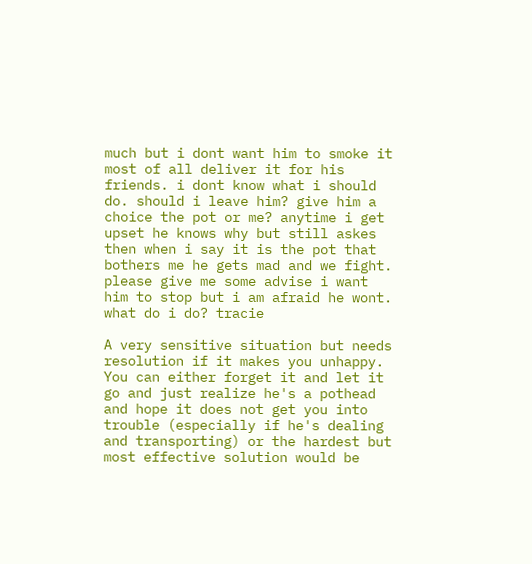much but i dont want him to smoke it most of all deliver it for his friends. i dont know what i should do. should i leave him? give him a choice the pot or me? anytime i get upset he knows why but still askes then when i say it is the pot that bothers me he gets mad and we fight. please give me some advise i want him to stop but i am afraid he wont. what do i do? tracie

A very sensitive situation but needs resolution if it makes you unhappy. You can either forget it and let it go and just realize he's a pothead and hope it does not get you into trouble (especially if he's dealing and transporting) or the hardest but most effective solution would be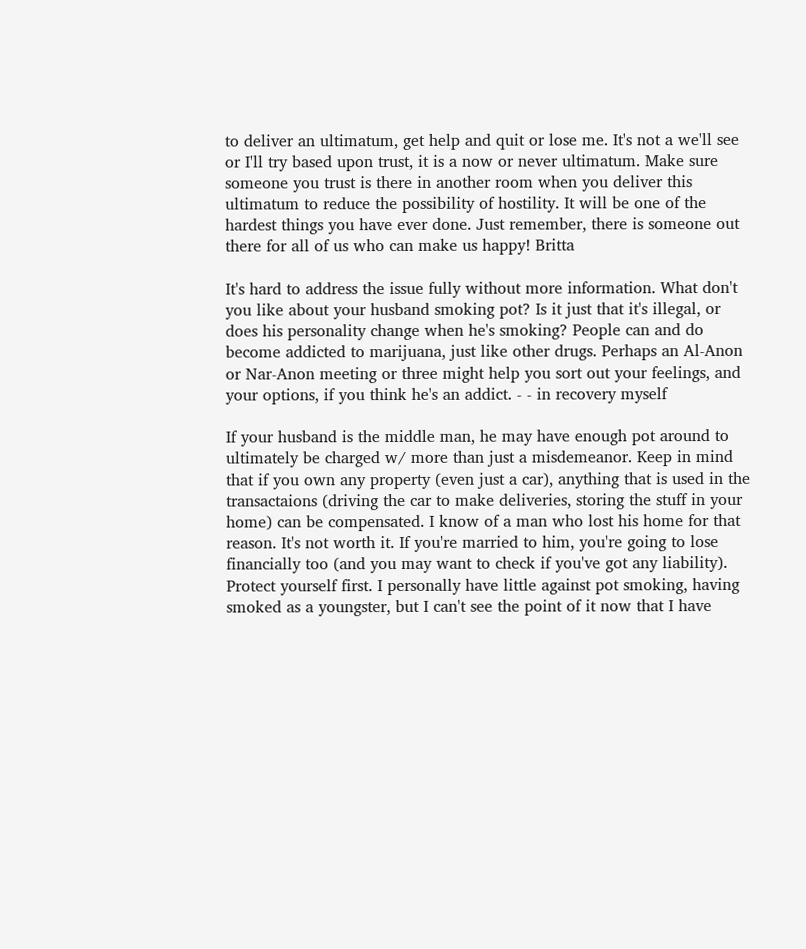to deliver an ultimatum, get help and quit or lose me. It's not a we'll see or I'll try based upon trust, it is a now or never ultimatum. Make sure someone you trust is there in another room when you deliver this ultimatum to reduce the possibility of hostility. It will be one of the hardest things you have ever done. Just remember, there is someone out there for all of us who can make us happy! Britta

It's hard to address the issue fully without more information. What don't you like about your husband smoking pot? Is it just that it's illegal, or does his personality change when he's smoking? People can and do become addicted to marijuana, just like other drugs. Perhaps an Al-Anon or Nar-Anon meeting or three might help you sort out your feelings, and your options, if you think he's an addict. - - in recovery myself

If your husband is the middle man, he may have enough pot around to ultimately be charged w/ more than just a misdemeanor. Keep in mind that if you own any property (even just a car), anything that is used in the transactaions (driving the car to make deliveries, storing the stuff in your home) can be compensated. I know of a man who lost his home for that reason. It's not worth it. If you're married to him, you're going to lose financially too (and you may want to check if you've got any liability). Protect yourself first. I personally have little against pot smoking, having smoked as a youngster, but I can't see the point of it now that I have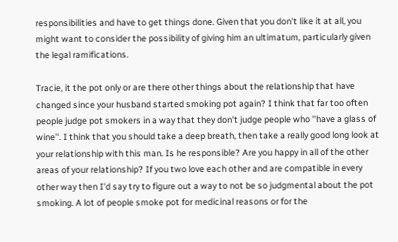responsibilities and have to get things done. Given that you don't like it at all, you might want to consider the possibility of giving him an ultimatum, particularly given the legal ramifications.

Tracie, it the pot only or are there other things about the relationship that have changed since your husband started smoking pot again? I think that far too often people judge pot smokers in a way that they don't judge people who ''have a glass of wine''. I think that you should take a deep breath, then take a really good long look at your relationship with this man. Is he responsible? Are you happy in all of the other areas of your relationship? If you two love each other and are compatible in every other way then I'd say try to figure out a way to not be so judgmental about the pot smoking. A lot of people smoke pot for medicinal reasons or for the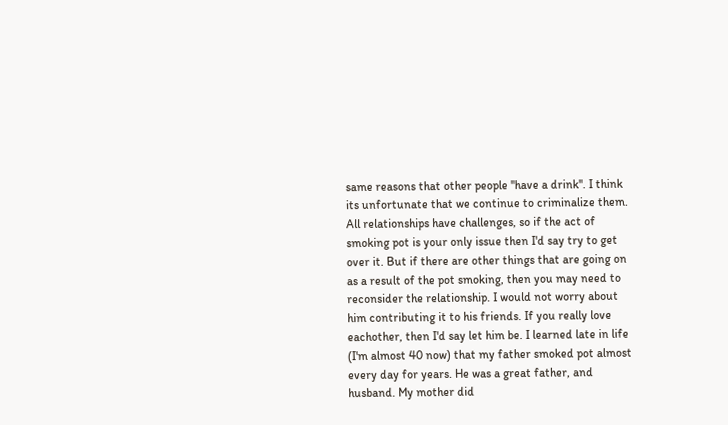same reasons that other people ''have a drink''. I think its unfortunate that we continue to criminalize them. All relationships have challenges, so if the act of smoking pot is your only issue then I'd say try to get over it. But if there are other things that are going on as a result of the pot smoking, then you may need to reconsider the relationship. I would not worry about him contributing it to his friends. If you really love eachother, then I'd say let him be. I learned late in life (I'm almost 40 now) that my father smoked pot almost every day for years. He was a great father, and husband. My mother did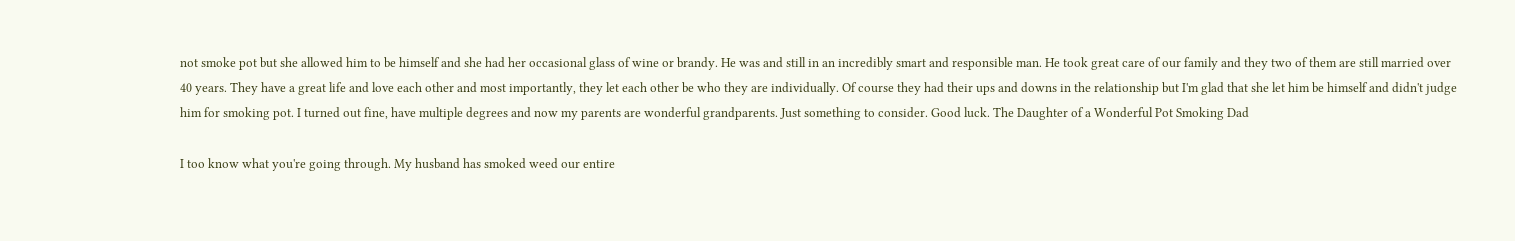not smoke pot but she allowed him to be himself and she had her occasional glass of wine or brandy. He was and still in an incredibly smart and responsible man. He took great care of our family and they two of them are still married over 40 years. They have a great life and love each other and most importantly, they let each other be who they are individually. Of course they had their ups and downs in the relationship but I'm glad that she let him be himself and didn't judge him for smoking pot. I turned out fine, have multiple degrees and now my parents are wonderful grandparents. Just something to consider. Good luck. The Daughter of a Wonderful Pot Smoking Dad

I too know what you're going through. My husband has smoked weed our entire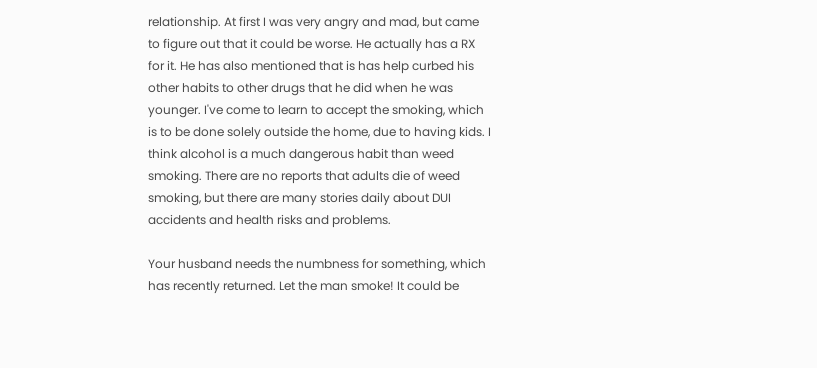relationship. At first I was very angry and mad, but came to figure out that it could be worse. He actually has a RX for it. He has also mentioned that is has help curbed his other habits to other drugs that he did when he was younger. I've come to learn to accept the smoking, which is to be done solely outside the home, due to having kids. I think alcohol is a much dangerous habit than weed smoking. There are no reports that adults die of weed smoking, but there are many stories daily about DUI accidents and health risks and problems.

Your husband needs the numbness for something, which has recently returned. Let the man smoke! It could be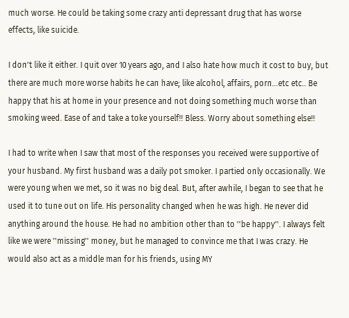much worse. He could be taking some crazy anti depressant drug that has worse effects, like suicide.

I don't like it either. I quit over 10 years ago, and I also hate how much it cost to buy, but there are much more worse habits he can have; like alcohol, affairs, porn...etc etc.. Be happy that his at home in your presence and not doing something much worse than smoking weed. Ease of and take a toke yourself!! Bless. Worry about something else!!

I had to write when I saw that most of the responses you received were supportive of your husband. My first husband was a daily pot smoker. I partied only occasionally. We were young when we met, so it was no big deal. But, after awhile, I began to see that he used it to tune out on life. His personality changed when he was high. He never did anything around the house. He had no ambition other than to ''be happy''. I always felt like we were ''missing'' money, but he managed to convince me that I was crazy. He would also act as a middle man for his friends, using MY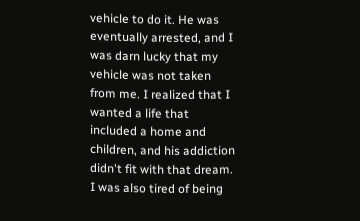vehicle to do it. He was eventually arrested, and I was darn lucky that my vehicle was not taken from me. I realized that I wanted a life that included a home and children, and his addiction didn't fit with that dream. I was also tired of being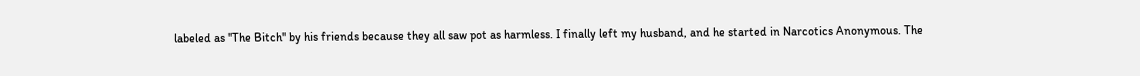labeled as ''The Bitch'' by his friends because they all saw pot as harmless. I finally left my husband, and he started in Narcotics Anonymous. The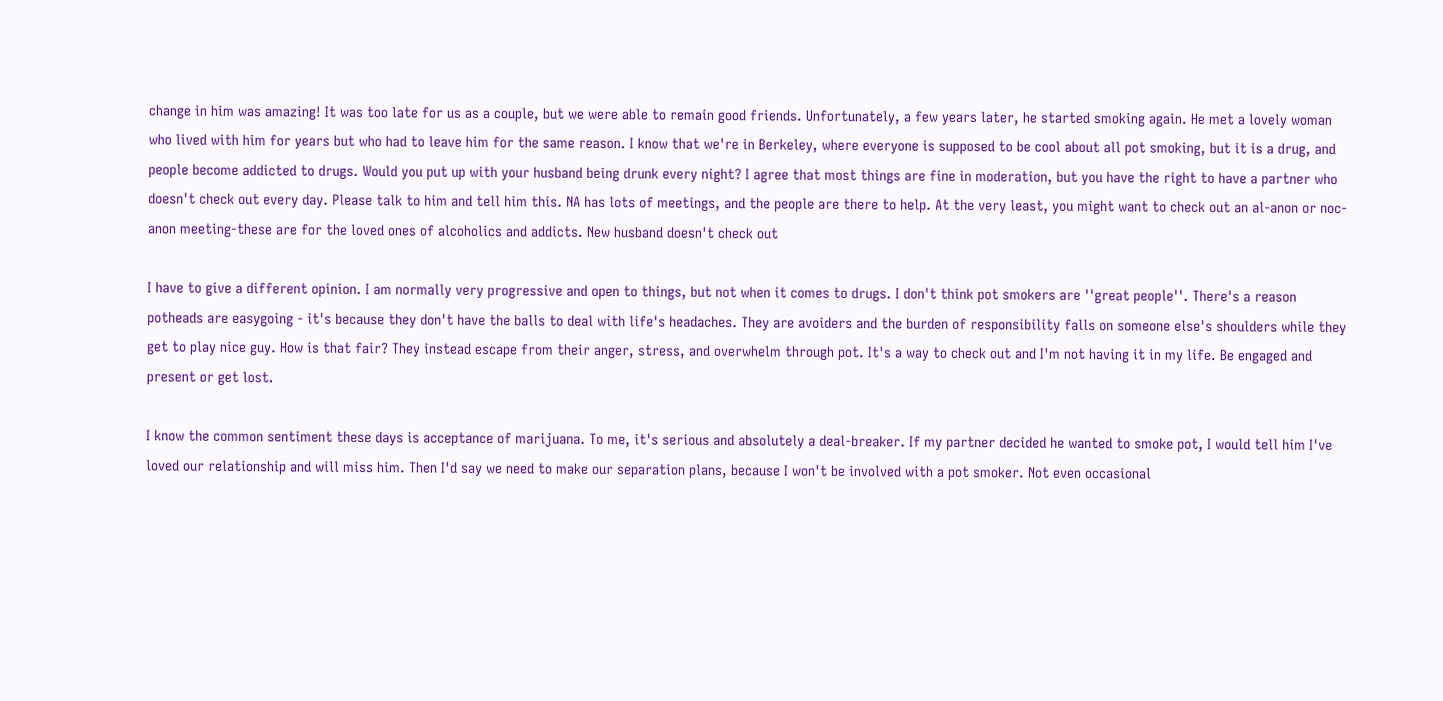change in him was amazing! It was too late for us as a couple, but we were able to remain good friends. Unfortunately, a few years later, he started smoking again. He met a lovely woman who lived with him for years but who had to leave him for the same reason. I know that we're in Berkeley, where everyone is supposed to be cool about all pot smoking, but it is a drug, and people become addicted to drugs. Would you put up with your husband being drunk every night? I agree that most things are fine in moderation, but you have the right to have a partner who doesn't check out every day. Please talk to him and tell him this. NA has lots of meetings, and the people are there to help. At the very least, you might want to check out an al-anon or noc-anon meeting-these are for the loved ones of alcoholics and addicts. New husband doesn't check out

I have to give a different opinion. I am normally very progressive and open to things, but not when it comes to drugs. I don't think pot smokers are ''great people''. There's a reason potheads are easygoing - it's because they don't have the balls to deal with life's headaches. They are avoiders and the burden of responsibility falls on someone else's shoulders while they get to play nice guy. How is that fair? They instead escape from their anger, stress, and overwhelm through pot. It's a way to check out and I'm not having it in my life. Be engaged and present or get lost.

I know the common sentiment these days is acceptance of marijuana. To me, it's serious and absolutely a deal-breaker. If my partner decided he wanted to smoke pot, I would tell him I've loved our relationship and will miss him. Then I'd say we need to make our separation plans, because I won't be involved with a pot smoker. Not even occasional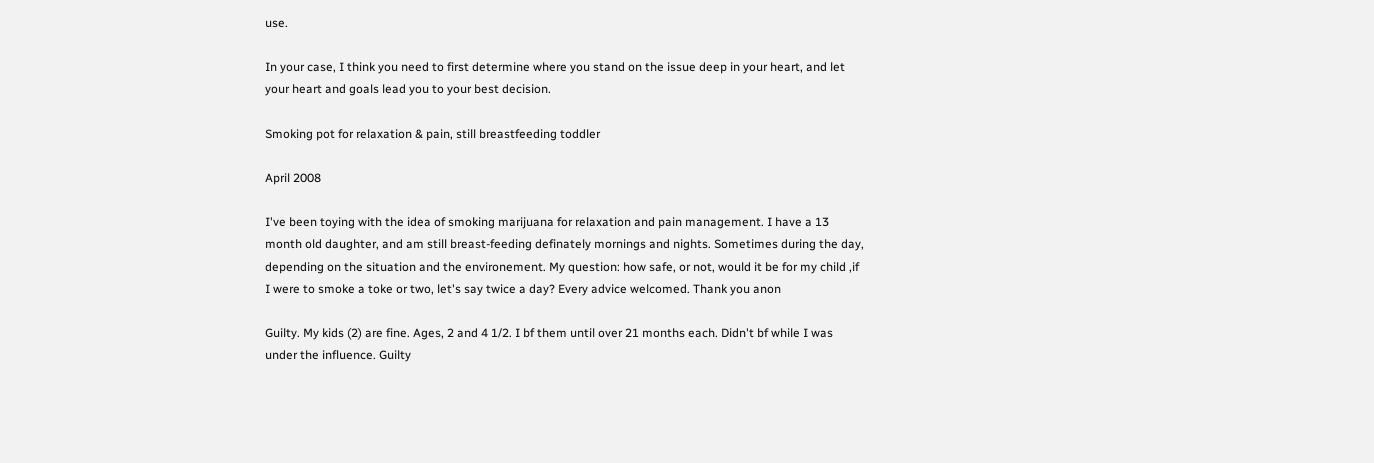use.

In your case, I think you need to first determine where you stand on the issue deep in your heart, and let your heart and goals lead you to your best decision.

Smoking pot for relaxation & pain, still breastfeeding toddler

April 2008

I've been toying with the idea of smoking marijuana for relaxation and pain management. I have a 13 month old daughter, and am still breast-feeding definately mornings and nights. Sometimes during the day, depending on the situation and the environement. My question: how safe, or not, would it be for my child ,if I were to smoke a toke or two, let's say twice a day? Every advice welcomed. Thank you anon

Guilty. My kids (2) are fine. Ages, 2 and 4 1/2. I bf them until over 21 months each. Didn't bf while I was under the influence. Guilty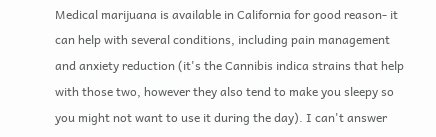Medical marijuana is available in California for good reason- it can help with several conditions, including pain management and anxiety reduction (it's the Cannibis indica strains that help with those two, however they also tend to make you sleepy so you might not want to use it during the day). I can't answer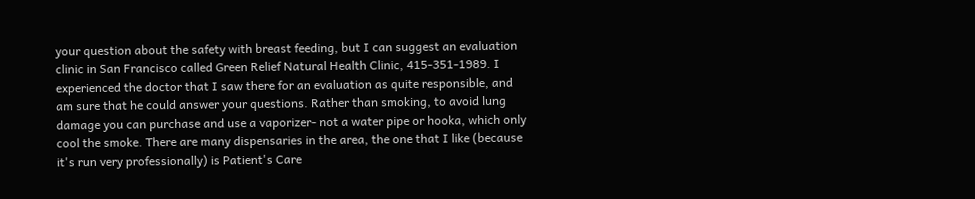your question about the safety with breast feeding, but I can suggest an evaluation clinic in San Francisco called Green Relief Natural Health Clinic, 415-351-1989. I experienced the doctor that I saw there for an evaluation as quite responsible, and am sure that he could answer your questions. Rather than smoking, to avoid lung damage you can purchase and use a vaporizer- not a water pipe or hooka, which only cool the smoke. There are many dispensaries in the area, the one that I like (because it's run very professionally) is Patient's Care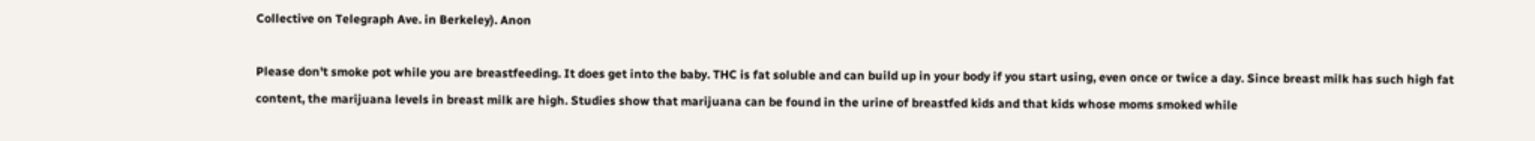Collective on Telegraph Ave. in Berkeley). Anon

Please don't smoke pot while you are breastfeeding. It does get into the baby. THC is fat soluble and can build up in your body if you start using, even once or twice a day. Since breast milk has such high fat content, the marijuana levels in breast milk are high. Studies show that marijuana can be found in the urine of breastfed kids and that kids whose moms smoked while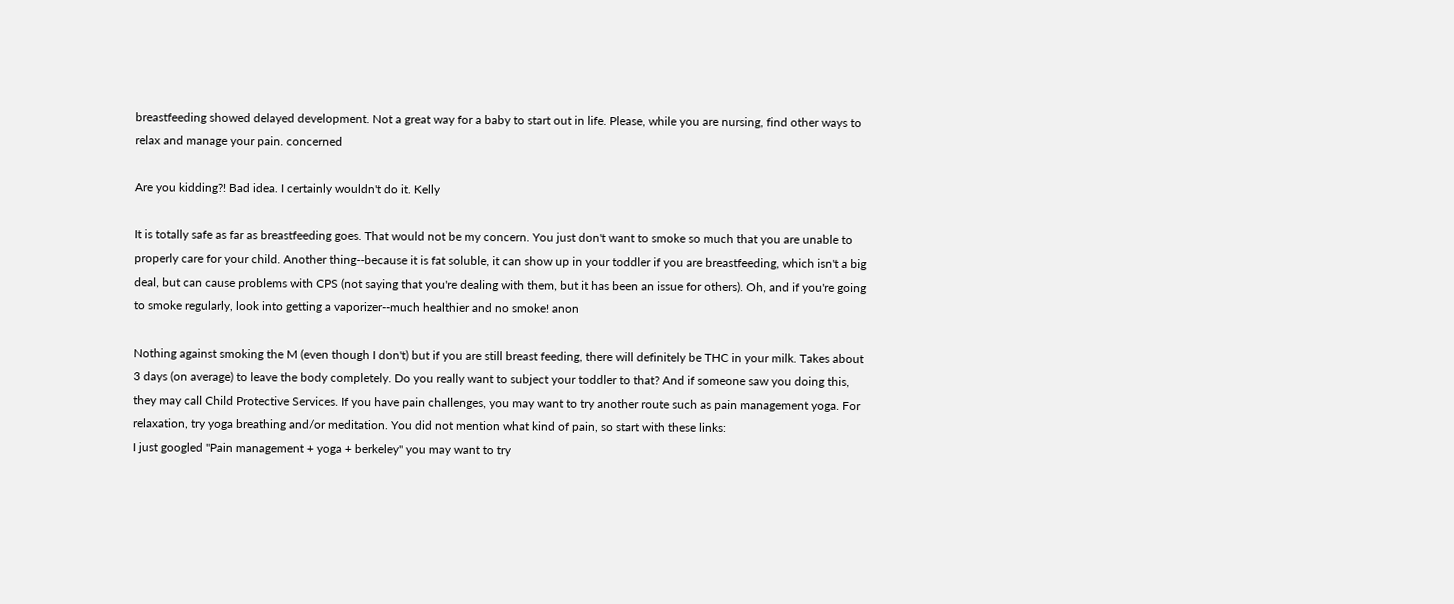breastfeeding showed delayed development. Not a great way for a baby to start out in life. Please, while you are nursing, find other ways to relax and manage your pain. concerned

Are you kidding?! Bad idea. I certainly wouldn't do it. Kelly

It is totally safe as far as breastfeeding goes. That would not be my concern. You just don't want to smoke so much that you are unable to properly care for your child. Another thing--because it is fat soluble, it can show up in your toddler if you are breastfeeding, which isn't a big deal, but can cause problems with CPS (not saying that you're dealing with them, but it has been an issue for others). Oh, and if you're going to smoke regularly, look into getting a vaporizer--much healthier and no smoke! anon

Nothing against smoking the M (even though I don't) but if you are still breast feeding, there will definitely be THC in your milk. Takes about 3 days (on average) to leave the body completely. Do you really want to subject your toddler to that? And if someone saw you doing this, they may call Child Protective Services. If you have pain challenges, you may want to try another route such as pain management yoga. For relaxation, try yoga breathing and/or meditation. You did not mention what kind of pain, so start with these links:
I just googled ''Pain management + yoga + berkeley'' you may want to try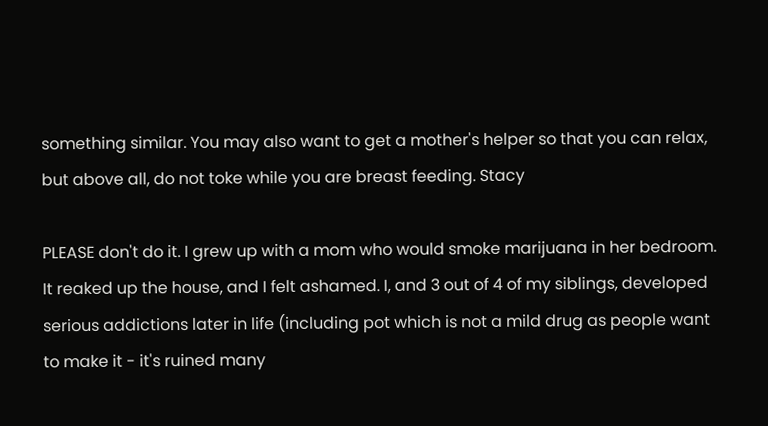something similar. You may also want to get a mother's helper so that you can relax, but above all, do not toke while you are breast feeding. Stacy

PLEASE don't do it. I grew up with a mom who would smoke marijuana in her bedroom. It reaked up the house, and I felt ashamed. I, and 3 out of 4 of my siblings, developed serious addictions later in life (including pot which is not a mild drug as people want to make it - it's ruined many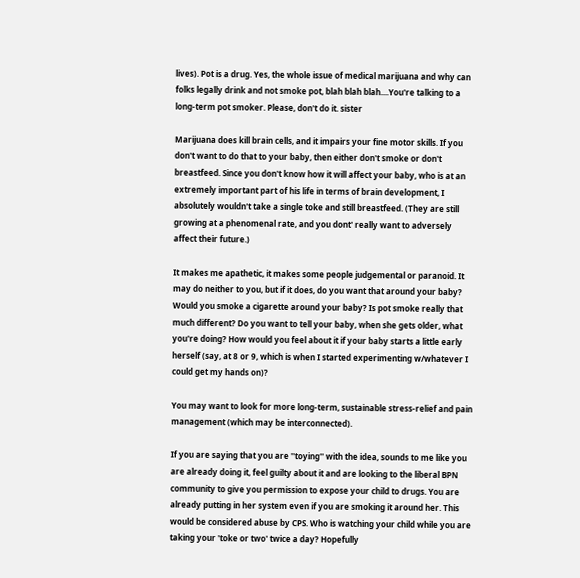lives). Pot is a drug. Yes, the whole issue of medical marijuana and why can folks legally drink and not smoke pot, blah blah blah....You're talking to a long-term pot smoker. Please, don't do it. sister

Marijuana does kill brain cells, and it impairs your fine motor skills. If you don't want to do that to your baby, then either don't smoke or don't breastfeed. Since you don't know how it will affect your baby, who is at an extremely important part of his life in terms of brain development, I absolutely wouldn't take a single toke and still breastfeed. (They are still growing at a phenomenal rate, and you dont' really want to adversely affect their future.)

It makes me apathetic, it makes some people judgemental or paranoid. It may do neither to you, but if it does, do you want that around your baby? Would you smoke a cigarette around your baby? Is pot smoke really that much different? Do you want to tell your baby, when she gets older, what you're doing? How would you feel about it if your baby starts a little early herself (say, at 8 or 9, which is when I started experimenting w/whatever I could get my hands on)?

You may want to look for more long-term, sustainable stress-relief and pain management (which may be interconnected).

If you are saying that you are ''toying'' with the idea, sounds to me like you are already doing it, feel guilty about it and are looking to the liberal BPN community to give you permission to expose your child to drugs. You are already putting in her system even if you are smoking it around her. This would be considered abuse by CPS. Who is watching your child while you are taking your 'toke or two' twice a day? Hopefully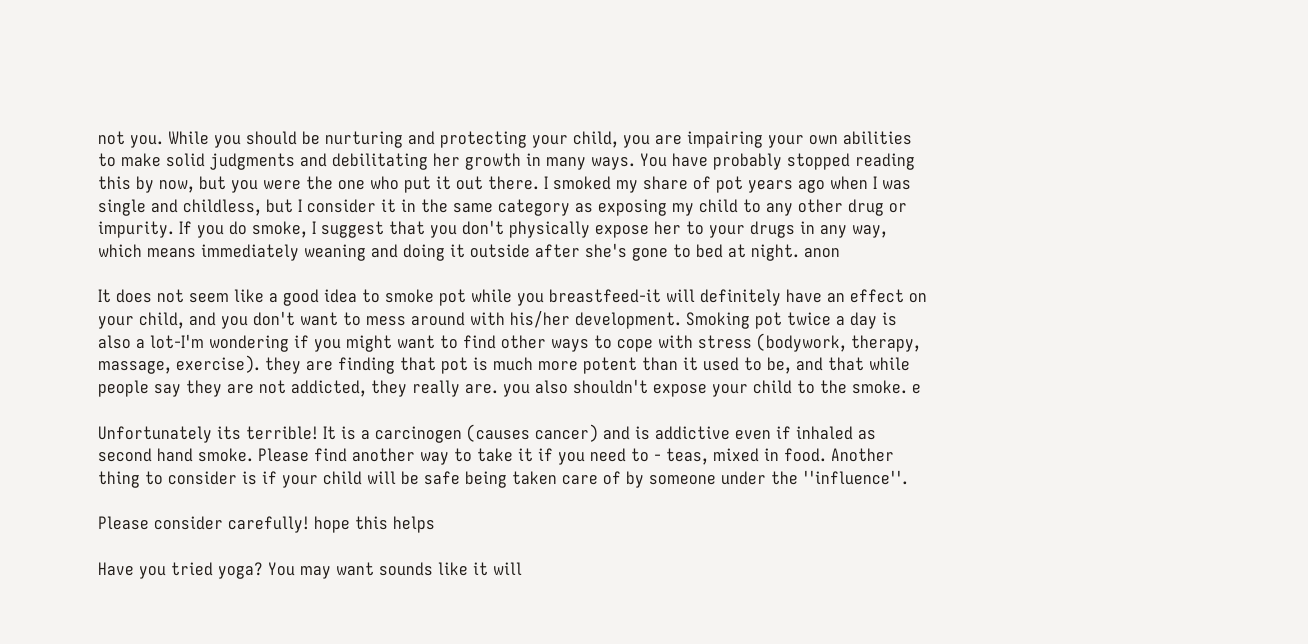not you. While you should be nurturing and protecting your child, you are impairing your own abilities to make solid judgments and debilitating her growth in many ways. You have probably stopped reading this by now, but you were the one who put it out there. I smoked my share of pot years ago when I was single and childless, but I consider it in the same category as exposing my child to any other drug or impurity. If you do smoke, I suggest that you don't physically expose her to your drugs in any way, which means immediately weaning and doing it outside after she's gone to bed at night. anon

It does not seem like a good idea to smoke pot while you breastfeed-it will definitely have an effect on your child, and you don't want to mess around with his/her development. Smoking pot twice a day is also a lot-I'm wondering if you might want to find other ways to cope with stress (bodywork, therapy, massage, exercise). they are finding that pot is much more potent than it used to be, and that while people say they are not addicted, they really are. you also shouldn't expose your child to the smoke. e

Unfortunately its terrible! It is a carcinogen (causes cancer) and is addictive even if inhaled as second hand smoke. Please find another way to take it if you need to - teas, mixed in food. Another thing to consider is if your child will be safe being taken care of by someone under the ''influence''.

Please consider carefully! hope this helps

Have you tried yoga? You may want sounds like it will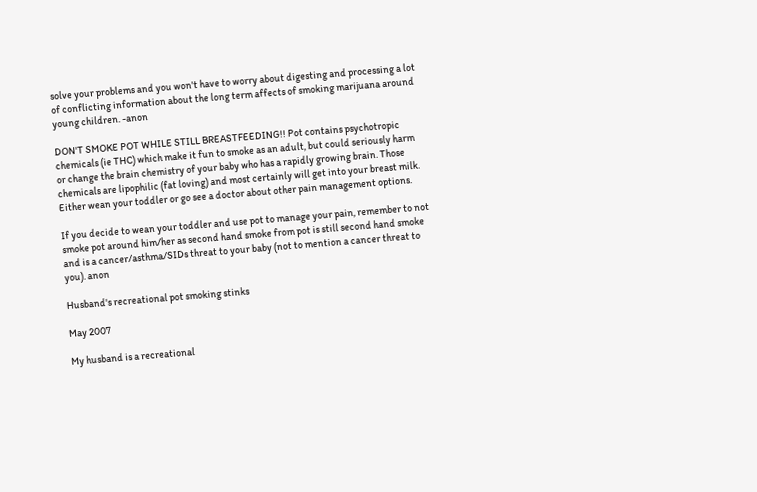solve your problems and you won't have to worry about digesting and processing a lot of conflicting information about the long term affects of smoking marijuana around young children. -anon

DON'T SMOKE POT WHILE STILL BREASTFEEDING!! Pot contains psychotropic chemicals (ie THC) which make it fun to smoke as an adult, but could seriously harm or change the brain chemistry of your baby who has a rapidly growing brain. Those chemicals are lipophilic (fat loving) and most certainly will get into your breast milk. Either wean your toddler or go see a doctor about other pain management options.

If you decide to wean your toddler and use pot to manage your pain, remember to not smoke pot around him/her as second hand smoke from pot is still second hand smoke and is a cancer/asthma/SIDs threat to your baby (not to mention a cancer threat to you). anon

Husband's recreational pot smoking stinks

May 2007

My husband is a recreational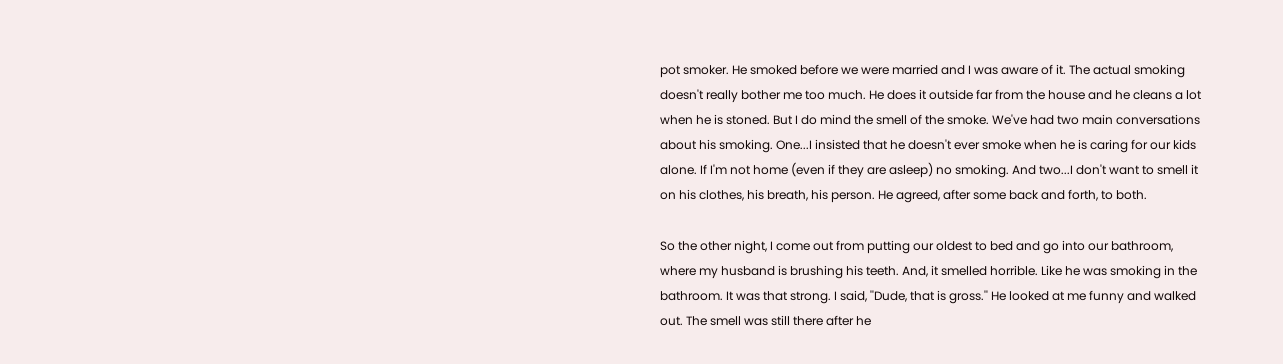pot smoker. He smoked before we were married and I was aware of it. The actual smoking doesn't really bother me too much. He does it outside far from the house and he cleans a lot when he is stoned. But I do mind the smell of the smoke. We've had two main conversations about his smoking. One...I insisted that he doesn't ever smoke when he is caring for our kids alone. If I'm not home (even if they are asleep) no smoking. And two...I don't want to smell it on his clothes, his breath, his person. He agreed, after some back and forth, to both.

So the other night, I come out from putting our oldest to bed and go into our bathroom, where my husband is brushing his teeth. And, it smelled horrible. Like he was smoking in the bathroom. It was that strong. I said, ''Dude, that is gross.'' He looked at me funny and walked out. The smell was still there after he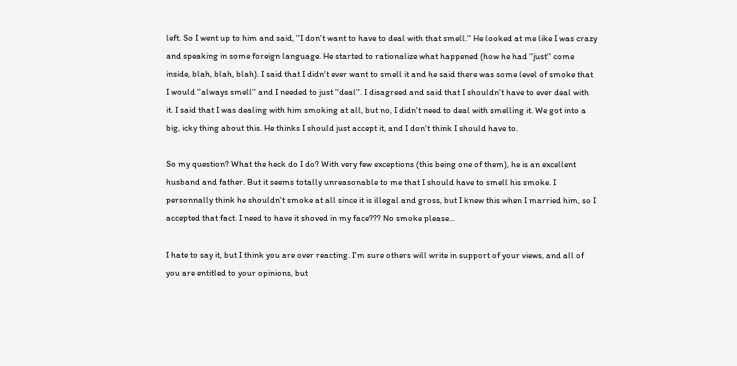left. So I went up to him and said, ''I don't want to have to deal with that smell.'' He looked at me like I was crazy and speaking in some foreign language. He started to rationalize what happened (how he had ''just'' come inside, blah, blah, blah). I said that I didn't ever want to smell it and he said there was some level of smoke that I would ''always smell'' and I needed to just ''deal''. I disagreed and said that I shouldn't have to ever deal with it. I said that I was dealing with him smoking at all, but no, I didn't need to deal with smelling it. We got into a big, icky thing about this. He thinks I should just accept it, and I don't think I should have to.

So my question? What the heck do I do? With very few exceptions (this being one of them), he is an excellent husband and father. But it seems totally unreasonable to me that I should have to smell his smoke. I personnally think he shouldn't smoke at all since it is illegal and gross, but I knew this when I married him, so I accepted that fact. I need to have it shoved in my face??? No smoke please...

I hate to say it, but I think you are over reacting. I'm sure others will write in support of your views, and all of you are entitled to your opinions, but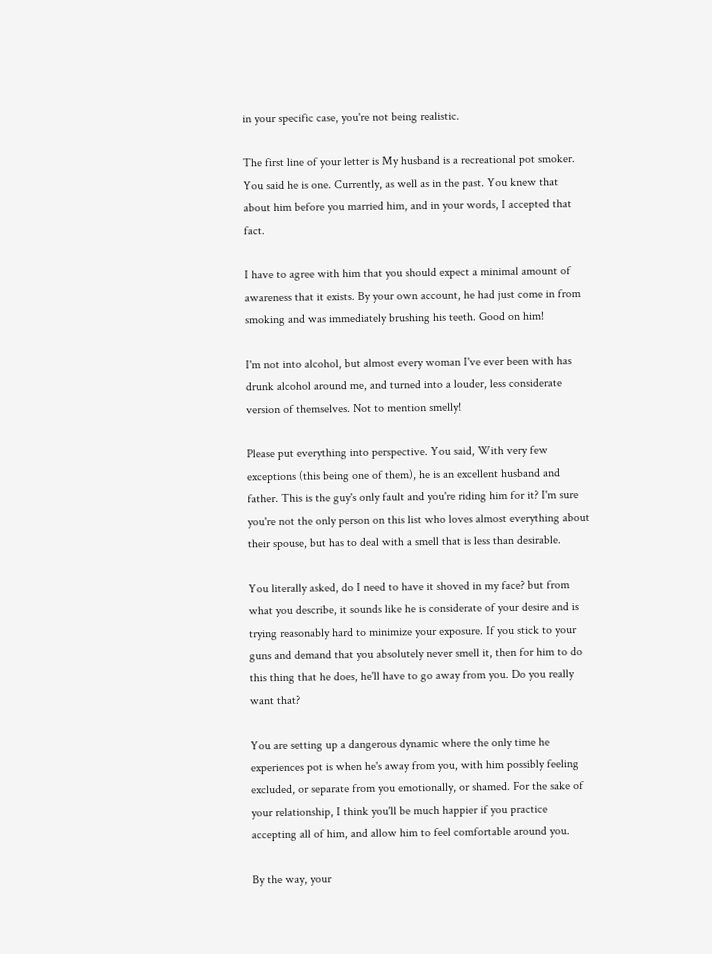in your specific case, you're not being realistic.

The first line of your letter is My husband is a recreational pot smoker. You said he is one. Currently, as well as in the past. You knew that about him before you married him, and in your words, I accepted that fact.

I have to agree with him that you should expect a minimal amount of awareness that it exists. By your own account, he had just come in from smoking and was immediately brushing his teeth. Good on him!

I'm not into alcohol, but almost every woman I've ever been with has drunk alcohol around me, and turned into a louder, less considerate version of themselves. Not to mention smelly!

Please put everything into perspective. You said, With very few exceptions (this being one of them), he is an excellent husband and father. This is the guy's only fault and you're riding him for it? I'm sure you're not the only person on this list who loves almost everything about their spouse, but has to deal with a smell that is less than desirable.

You literally asked, do I need to have it shoved in my face? but from what you describe, it sounds like he is considerate of your desire and is trying reasonably hard to minimize your exposure. If you stick to your guns and demand that you absolutely never smell it, then for him to do this thing that he does, he'll have to go away from you. Do you really want that?

You are setting up a dangerous dynamic where the only time he experiences pot is when he's away from you, with him possibly feeling excluded, or separate from you emotionally, or shamed. For the sake of your relationship, I think you'll be much happier if you practice accepting all of him, and allow him to feel comfortable around you.

By the way, your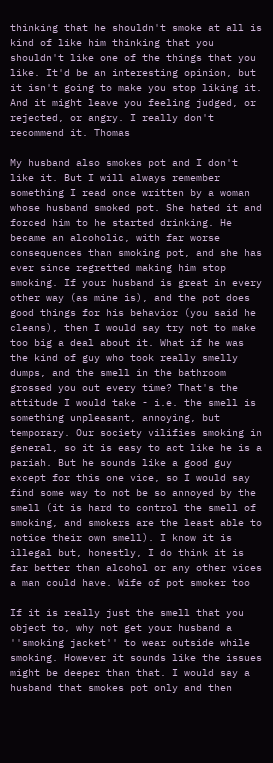thinking that he shouldn't smoke at all is kind of like him thinking that you shouldn't like one of the things that you like. It'd be an interesting opinion, but it isn't going to make you stop liking it. And it might leave you feeling judged, or rejected, or angry. I really don't recommend it. Thomas

My husband also smokes pot and I don't like it. But I will always remember something I read once written by a woman whose husband smoked pot. She hated it and forced him to he started drinking. He became an alcoholic, with far worse consequences than smoking pot, and she has ever since regretted making him stop smoking. If your husband is great in every other way (as mine is), and the pot does good things for his behavior (you said he cleans), then I would say try not to make too big a deal about it. What if he was the kind of guy who took really smelly dumps, and the smell in the bathroom grossed you out every time? That's the attitude I would take - i.e. the smell is something unpleasant, annoying, but temporary. Our society vilifies smoking in general, so it is easy to act like he is a pariah. But he sounds like a good guy except for this one vice, so I would say find some way to not be so annoyed by the smell (it is hard to control the smell of smoking, and smokers are the least able to notice their own smell). I know it is illegal but, honestly, I do think it is far better than alcohol or any other vices a man could have. Wife of pot smoker too

If it is really just the smell that you object to, why not get your husband a ''smoking jacket'' to wear outside while smoking. However it sounds like the issues might be deeper than that. I would say a husband that smokes pot only and then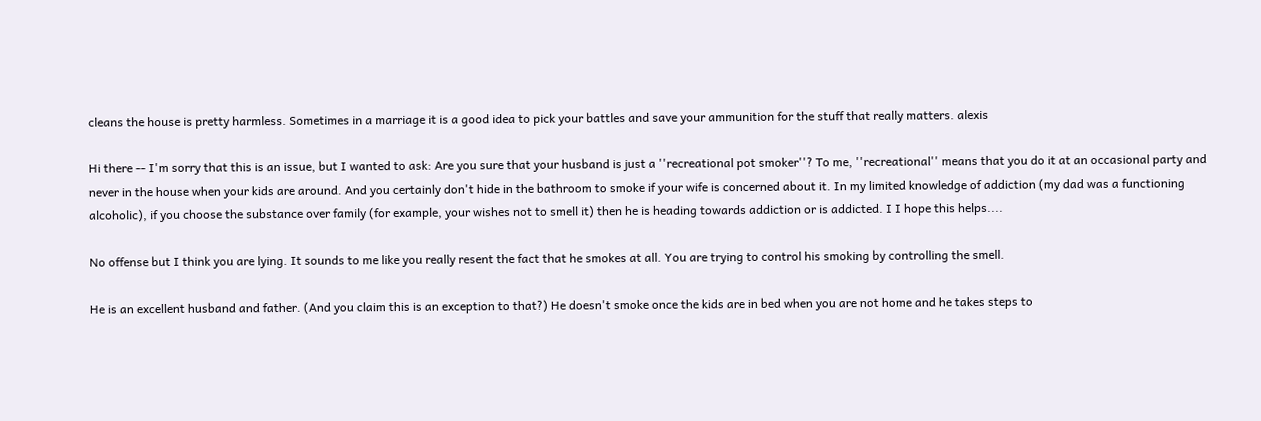cleans the house is pretty harmless. Sometimes in a marriage it is a good idea to pick your battles and save your ammunition for the stuff that really matters. alexis

Hi there -- I'm sorry that this is an issue, but I wanted to ask: Are you sure that your husband is just a ''recreational pot smoker''? To me, ''recreational'' means that you do it at an occasional party and never in the house when your kids are around. And you certainly don't hide in the bathroom to smoke if your wife is concerned about it. In my limited knowledge of addiction (my dad was a functioning alcoholic), if you choose the substance over family (for example, your wishes not to smell it) then he is heading towards addiction or is addicted. I I hope this helps....

No offense but I think you are lying. It sounds to me like you really resent the fact that he smokes at all. You are trying to control his smoking by controlling the smell.

He is an excellent husband and father. (And you claim this is an exception to that?) He doesn't smoke once the kids are in bed when you are not home and he takes steps to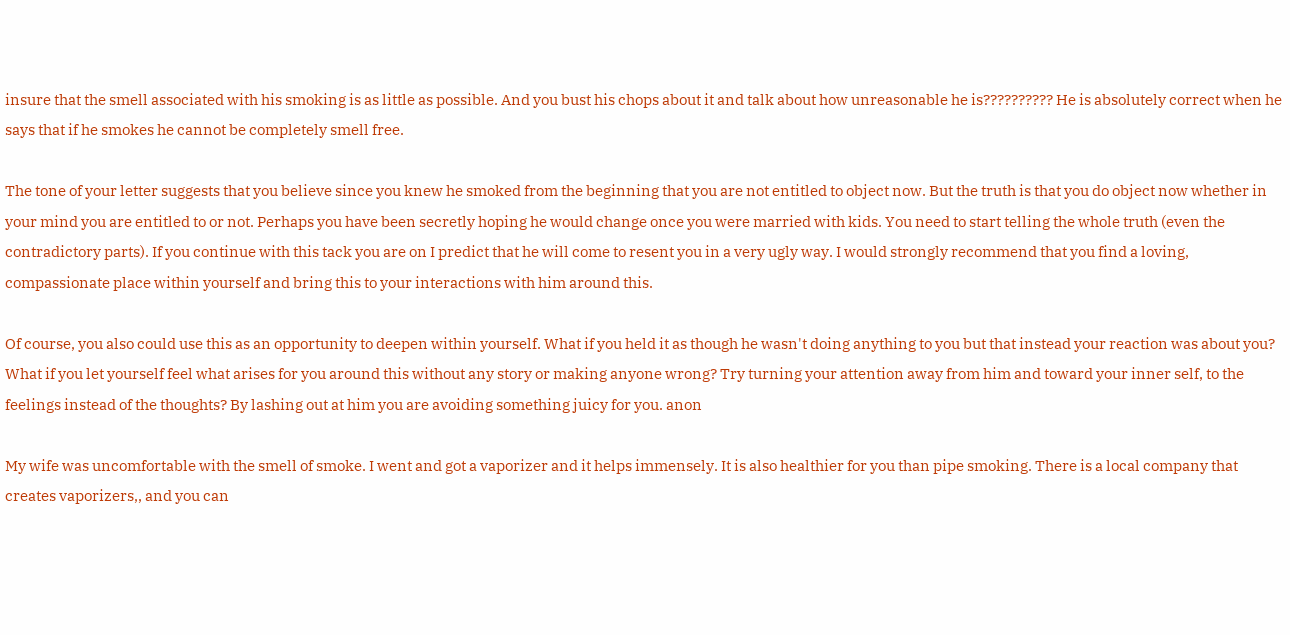insure that the smell associated with his smoking is as little as possible. And you bust his chops about it and talk about how unreasonable he is?????????? He is absolutely correct when he says that if he smokes he cannot be completely smell free.

The tone of your letter suggests that you believe since you knew he smoked from the beginning that you are not entitled to object now. But the truth is that you do object now whether in your mind you are entitled to or not. Perhaps you have been secretly hoping he would change once you were married with kids. You need to start telling the whole truth (even the contradictory parts). If you continue with this tack you are on I predict that he will come to resent you in a very ugly way. I would strongly recommend that you find a loving, compassionate place within yourself and bring this to your interactions with him around this.

Of course, you also could use this as an opportunity to deepen within yourself. What if you held it as though he wasn't doing anything to you but that instead your reaction was about you? What if you let yourself feel what arises for you around this without any story or making anyone wrong? Try turning your attention away from him and toward your inner self, to the feelings instead of the thoughts? By lashing out at him you are avoiding something juicy for you. anon

My wife was uncomfortable with the smell of smoke. I went and got a vaporizer and it helps immensely. It is also healthier for you than pipe smoking. There is a local company that creates vaporizers,, and you can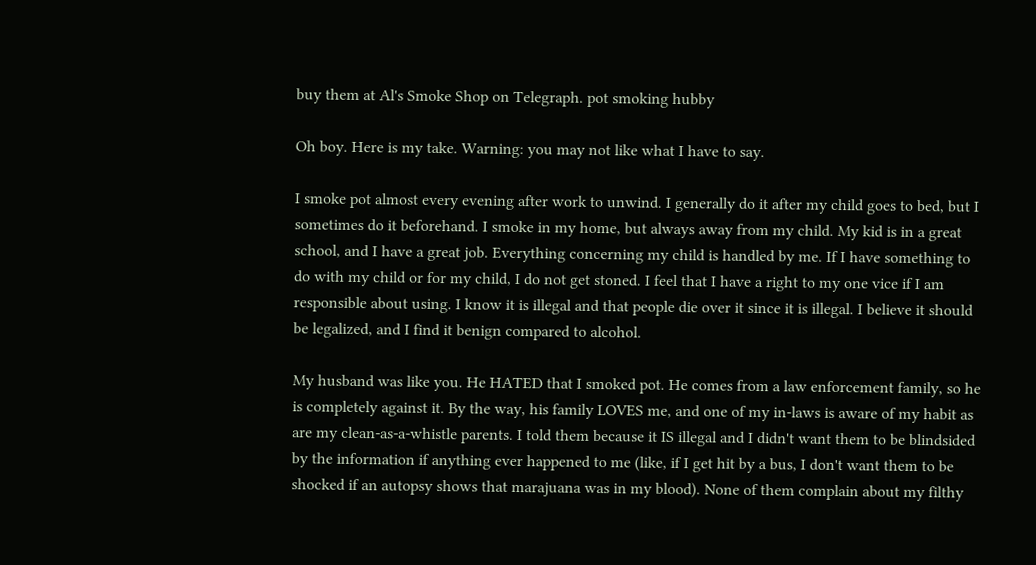buy them at Al's Smoke Shop on Telegraph. pot smoking hubby

Oh boy. Here is my take. Warning: you may not like what I have to say.

I smoke pot almost every evening after work to unwind. I generally do it after my child goes to bed, but I sometimes do it beforehand. I smoke in my home, but always away from my child. My kid is in a great school, and I have a great job. Everything concerning my child is handled by me. If I have something to do with my child or for my child, I do not get stoned. I feel that I have a right to my one vice if I am responsible about using. I know it is illegal and that people die over it since it is illegal. I believe it should be legalized, and I find it benign compared to alcohol.

My husband was like you. He HATED that I smoked pot. He comes from a law enforcement family, so he is completely against it. By the way, his family LOVES me, and one of my in-laws is aware of my habit as are my clean-as-a-whistle parents. I told them because it IS illegal and I didn't want them to be blindsided by the information if anything ever happened to me (like, if I get hit by a bus, I don't want them to be shocked if an autopsy shows that marajuana was in my blood). None of them complain about my filthy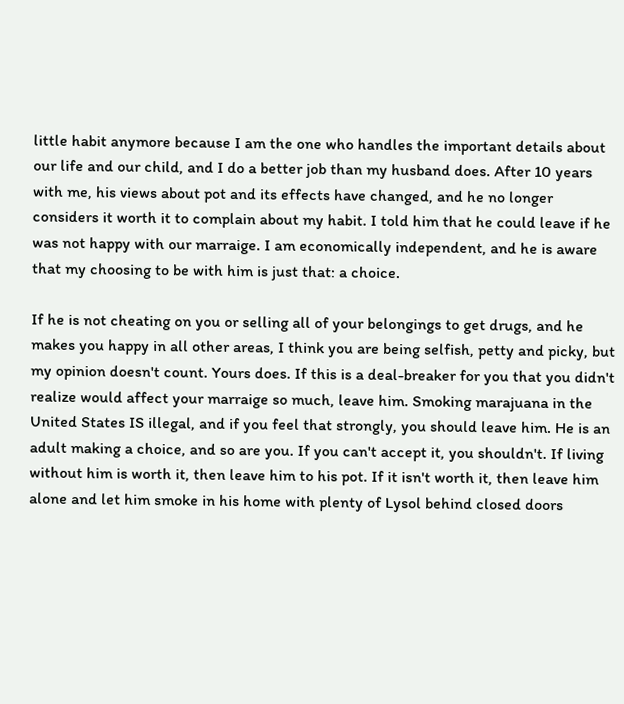little habit anymore because I am the one who handles the important details about our life and our child, and I do a better job than my husband does. After 10 years with me, his views about pot and its effects have changed, and he no longer considers it worth it to complain about my habit. I told him that he could leave if he was not happy with our marraige. I am economically independent, and he is aware that my choosing to be with him is just that: a choice.

If he is not cheating on you or selling all of your belongings to get drugs, and he makes you happy in all other areas, I think you are being selfish, petty and picky, but my opinion doesn't count. Yours does. If this is a deal-breaker for you that you didn't realize would affect your marraige so much, leave him. Smoking marajuana in the United States IS illegal, and if you feel that strongly, you should leave him. He is an adult making a choice, and so are you. If you can't accept it, you shouldn't. If living without him is worth it, then leave him to his pot. If it isn't worth it, then leave him alone and let him smoke in his home with plenty of Lysol behind closed doors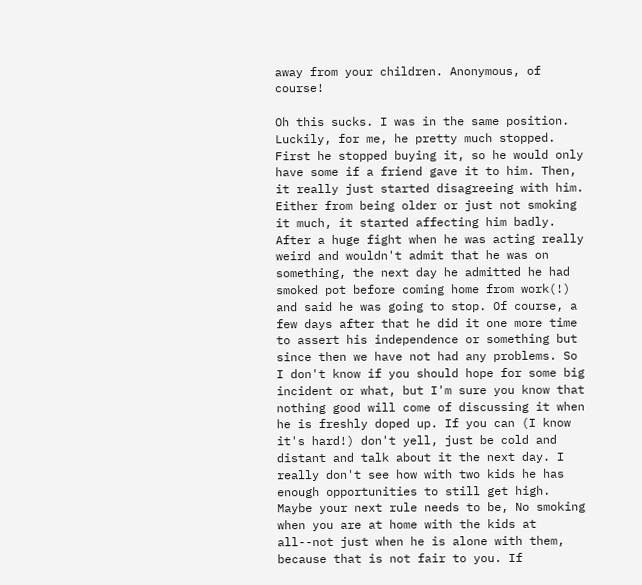away from your children. Anonymous, of course!

Oh this sucks. I was in the same position. Luckily, for me, he pretty much stopped. First he stopped buying it, so he would only have some if a friend gave it to him. Then, it really just started disagreeing with him. Either from being older or just not smoking it much, it started affecting him badly. After a huge fight when he was acting really weird and wouldn't admit that he was on something, the next day he admitted he had smoked pot before coming home from work(!) and said he was going to stop. Of course, a few days after that he did it one more time to assert his independence or something but since then we have not had any problems. So I don't know if you should hope for some big incident or what, but I'm sure you know that nothing good will come of discussing it when he is freshly doped up. If you can (I know it's hard!) don't yell, just be cold and distant and talk about it the next day. I really don't see how with two kids he has enough opportunities to still get high. Maybe your next rule needs to be, No smoking when you are at home with the kids at all--not just when he is alone with them, because that is not fair to you. If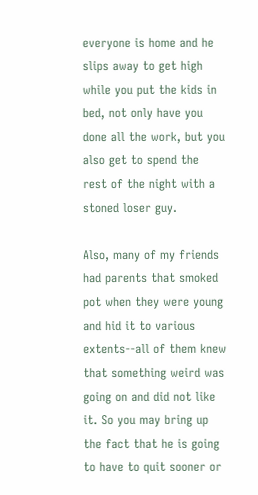everyone is home and he slips away to get high while you put the kids in bed, not only have you done all the work, but you also get to spend the rest of the night with a stoned loser guy.

Also, many of my friends had parents that smoked pot when they were young and hid it to various extents--all of them knew that something weird was going on and did not like it. So you may bring up the fact that he is going to have to quit sooner or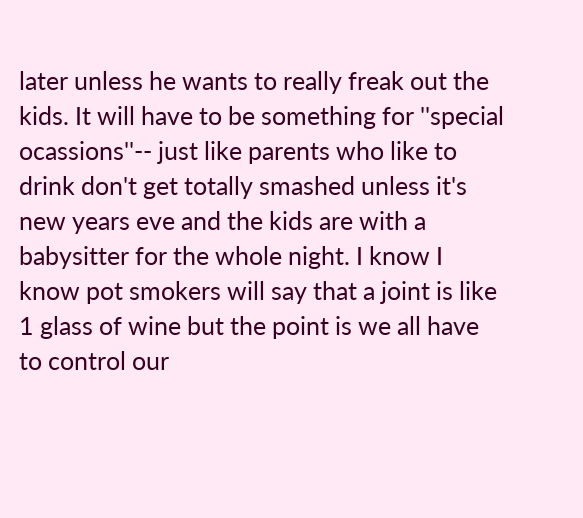later unless he wants to really freak out the kids. It will have to be something for ''special ocassions''-- just like parents who like to drink don't get totally smashed unless it's new years eve and the kids are with a babysitter for the whole night. I know I know pot smokers will say that a joint is like 1 glass of wine but the point is we all have to control our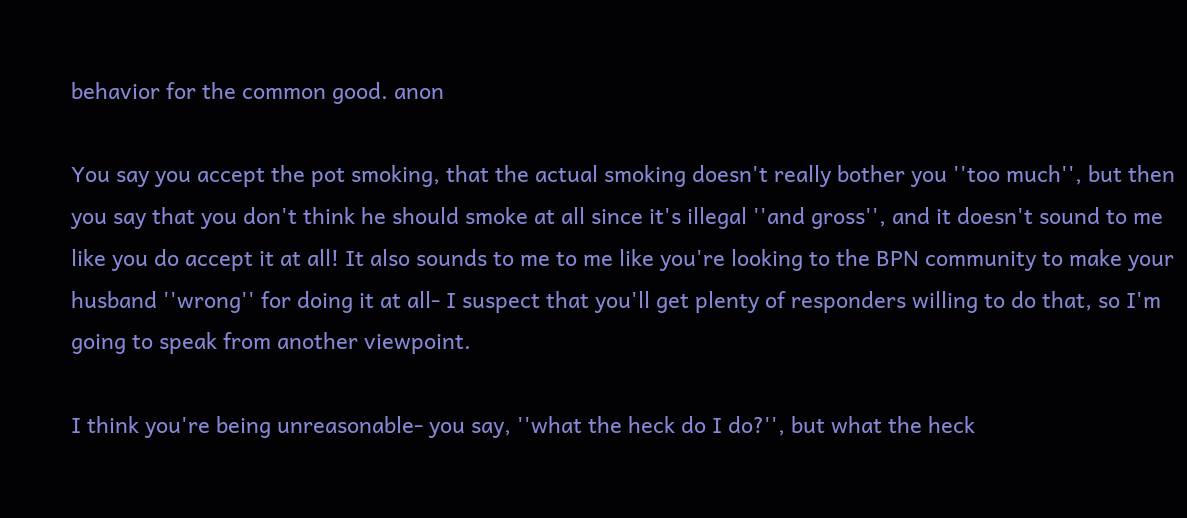behavior for the common good. anon

You say you accept the pot smoking, that the actual smoking doesn't really bother you ''too much'', but then you say that you don't think he should smoke at all since it's illegal ''and gross'', and it doesn't sound to me like you do accept it at all! It also sounds to me to me like you're looking to the BPN community to make your husband ''wrong'' for doing it at all- I suspect that you'll get plenty of responders willing to do that, so I'm going to speak from another viewpoint.

I think you're being unreasonable- you say, ''what the heck do I do?'', but what the heck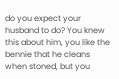do you expect your husband to do? You knew this about him, you like the bennie that he cleans when stoned, but you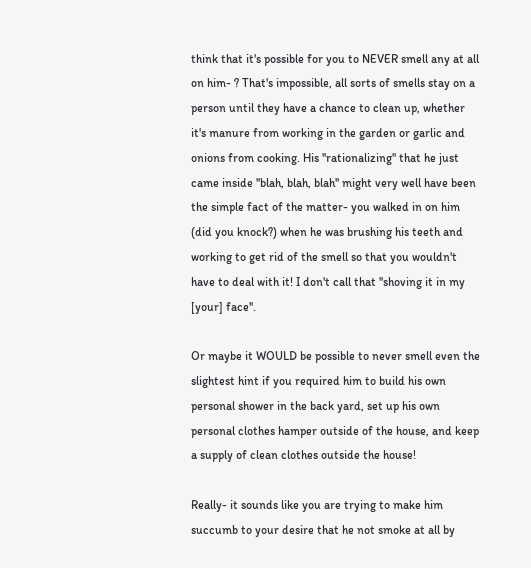think that it's possible for you to NEVER smell any at all on him- ? That's impossible, all sorts of smells stay on a person until they have a chance to clean up, whether it's manure from working in the garden or garlic and onions from cooking. His ''rationalizing'' that he just came inside ''blah, blah, blah'' might very well have been the simple fact of the matter- you walked in on him (did you knock?) when he was brushing his teeth and working to get rid of the smell so that you wouldn't have to deal with it! I don't call that ''shoving it in my [your] face''.

Or maybe it WOULD be possible to never smell even the slightest hint if you required him to build his own personal shower in the back yard, set up his own personal clothes hamper outside of the house, and keep a supply of clean clothes outside the house!

Really- it sounds like you are trying to make him succumb to your desire that he not smoke at all by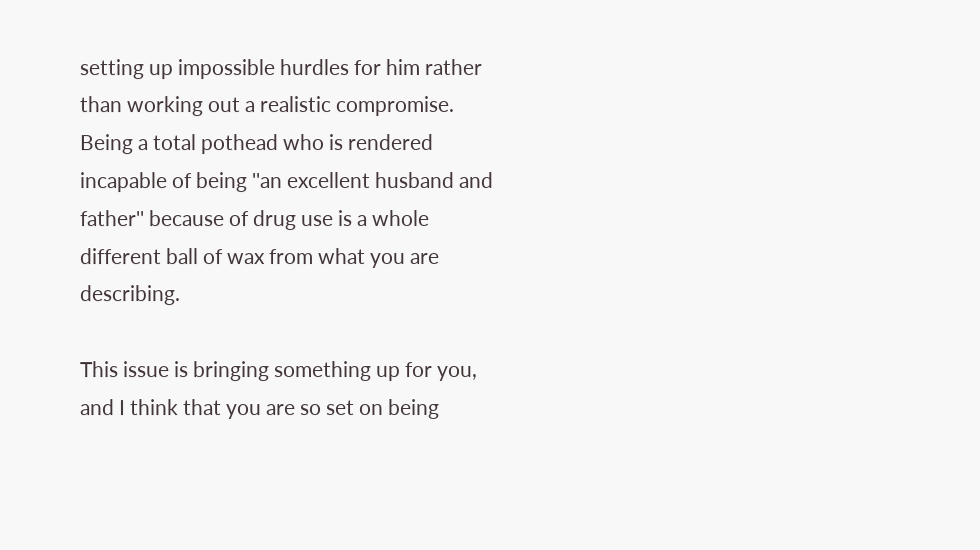setting up impossible hurdles for him rather than working out a realistic compromise. Being a total pothead who is rendered incapable of being ''an excellent husband and father'' because of drug use is a whole different ball of wax from what you are describing.

This issue is bringing something up for you, and I think that you are so set on being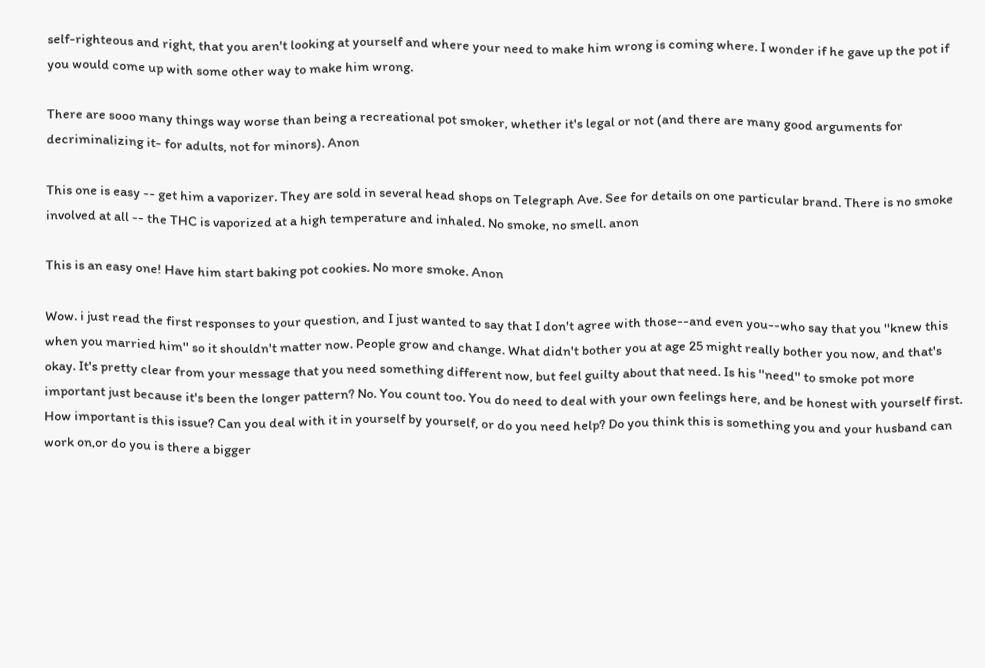self-righteous and right, that you aren't looking at yourself and where your need to make him wrong is coming where. I wonder if he gave up the pot if you would come up with some other way to make him wrong.

There are sooo many things way worse than being a recreational pot smoker, whether it's legal or not (and there are many good arguments for decriminalizing it- for adults, not for minors). Anon

This one is easy -- get him a vaporizer. They are sold in several head shops on Telegraph Ave. See for details on one particular brand. There is no smoke involved at all -- the THC is vaporized at a high temperature and inhaled. No smoke, no smell. anon

This is an easy one! Have him start baking pot cookies. No more smoke. Anon

Wow. i just read the first responses to your question, and I just wanted to say that I don't agree with those--and even you--who say that you ''knew this when you married him'' so it shouldn't matter now. People grow and change. What didn't bother you at age 25 might really bother you now, and that's okay. It's pretty clear from your message that you need something different now, but feel guilty about that need. Is his ''need'' to smoke pot more important just because it's been the longer pattern? No. You count too. You do need to deal with your own feelings here, and be honest with yourself first. How important is this issue? Can you deal with it in yourself by yourself, or do you need help? Do you think this is something you and your husband can work on,or do you is there a bigger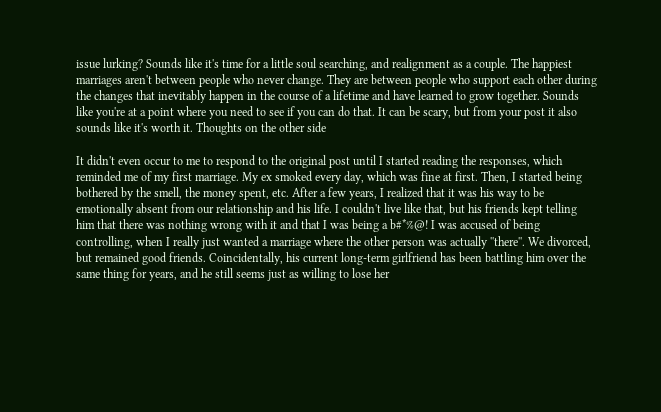issue lurking? Sounds like it's time for a little soul searching, and realignment as a couple. The happiest marriages aren't between people who never change. They are between people who support each other during the changes that inevitably happen in the course of a lifetime and have learned to grow together. Sounds like you're at a point where you need to see if you can do that. It can be scary, but from your post it also sounds like it's worth it. Thoughts on the other side

It didn't even occur to me to respond to the original post until I started reading the responses, which reminded me of my first marriage. My ex smoked every day, which was fine at first. Then, I started being bothered by the smell, the money spent, etc. After a few years, I realized that it was his way to be emotionally absent from our relationship and his life. I couldn't live like that, but his friends kept telling him that there was nothing wrong with it and that I was being a b#*%@! I was accused of being controlling, when I really just wanted a marriage where the other person was actually ''there''. We divorced, but remained good friends. Coincidentally, his current long-term girlfriend has been battling him over the same thing for years, and he still seems just as willing to lose her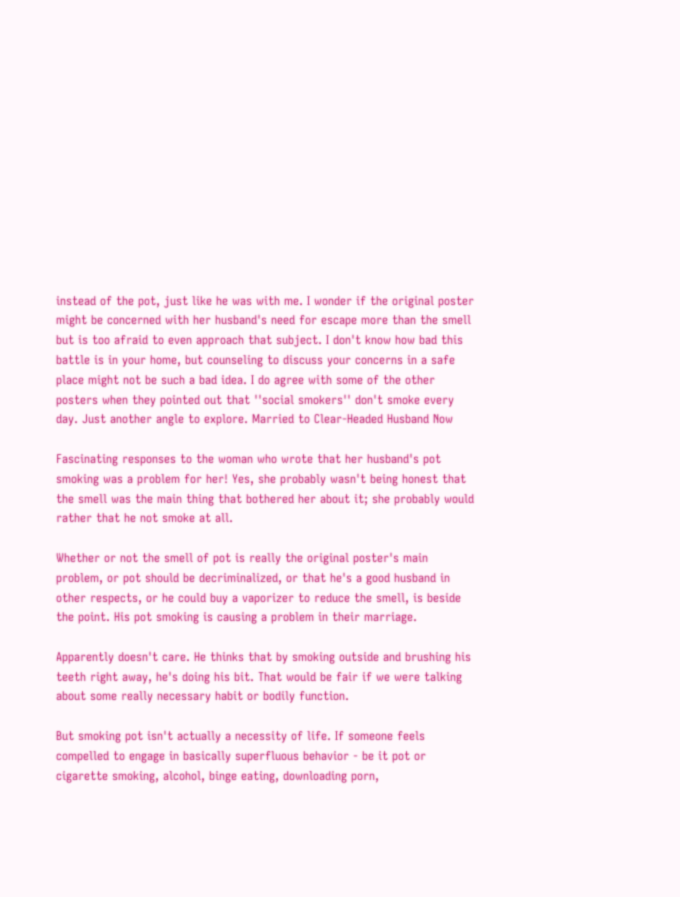instead of the pot, just like he was with me. I wonder if the original poster might be concerned with her husband's need for escape more than the smell but is too afraid to even approach that subject. I don't know how bad this battle is in your home, but counseling to discuss your concerns in a safe place might not be such a bad idea. I do agree with some of the other posters when they pointed out that ''social smokers'' don't smoke every day. Just another angle to explore. Married to Clear-Headed Husband Now

Fascinating responses to the woman who wrote that her husband's pot smoking was a problem for her! Yes, she probably wasn't being honest that the smell was the main thing that bothered her about it; she probably would rather that he not smoke at all.

Whether or not the smell of pot is really the original poster's main problem, or pot should be decriminalized, or that he's a good husband in other respects, or he could buy a vaporizer to reduce the smell, is beside the point. His pot smoking is causing a problem in their marriage.

Apparently doesn't care. He thinks that by smoking outside and brushing his teeth right away, he's doing his bit. That would be fair if we were talking about some really necessary habit or bodily function.

But smoking pot isn't actually a necessity of life. If someone feels compelled to engage in basically superfluous behavior - be it pot or cigarette smoking, alcohol, binge eating, downloading porn,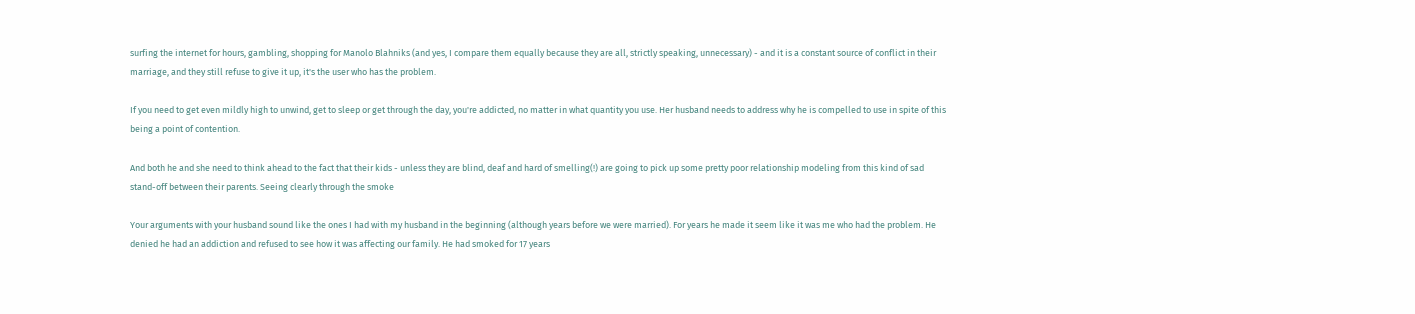surfing the internet for hours, gambling, shopping for Manolo Blahniks (and yes, I compare them equally because they are all, strictly speaking, unnecessary) - and it is a constant source of conflict in their marriage, and they still refuse to give it up, it's the user who has the problem.

If you need to get even mildly high to unwind, get to sleep or get through the day, you're addicted, no matter in what quantity you use. Her husband needs to address why he is compelled to use in spite of this being a point of contention.

And both he and she need to think ahead to the fact that their kids - unless they are blind, deaf and hard of smelling(!) are going to pick up some pretty poor relationship modeling from this kind of sad stand-off between their parents. Seeing clearly through the smoke

Your arguments with your husband sound like the ones I had with my husband in the beginning (although years before we were married). For years he made it seem like it was me who had the problem. He denied he had an addiction and refused to see how it was affecting our family. He had smoked for 17 years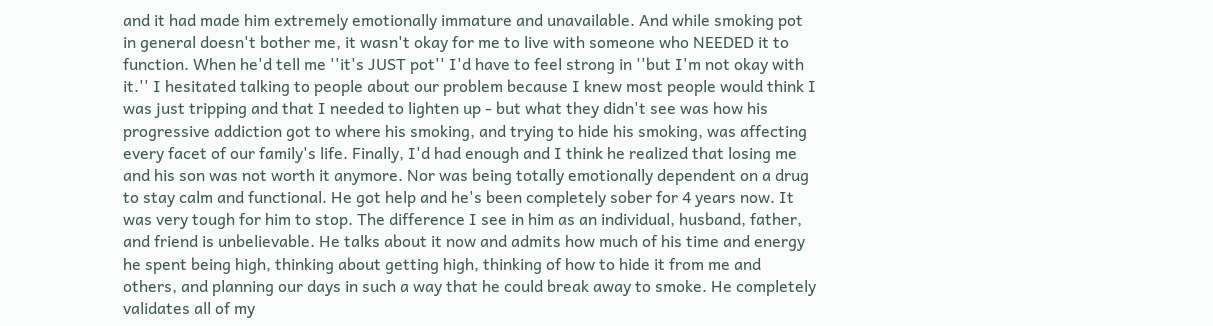and it had made him extremely emotionally immature and unavailable. And while smoking pot in general doesn't bother me, it wasn't okay for me to live with someone who NEEDED it to function. When he'd tell me ''it's JUST pot'' I'd have to feel strong in ''but I'm not okay with it.'' I hesitated talking to people about our problem because I knew most people would think I was just tripping and that I needed to lighten up - but what they didn't see was how his progressive addiction got to where his smoking, and trying to hide his smoking, was affecting every facet of our family's life. Finally, I'd had enough and I think he realized that losing me and his son was not worth it anymore. Nor was being totally emotionally dependent on a drug to stay calm and functional. He got help and he's been completely sober for 4 years now. It was very tough for him to stop. The difference I see in him as an individual, husband, father, and friend is unbelievable. He talks about it now and admits how much of his time and energy he spent being high, thinking about getting high, thinking of how to hide it from me and others, and planning our days in such a way that he could break away to smoke. He completely validates all of my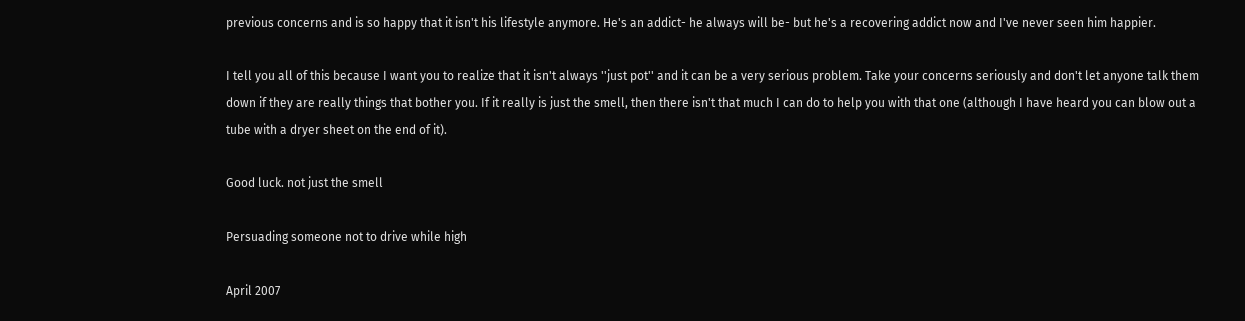previous concerns and is so happy that it isn't his lifestyle anymore. He's an addict- he always will be- but he's a recovering addict now and I've never seen him happier.

I tell you all of this because I want you to realize that it isn't always ''just pot'' and it can be a very serious problem. Take your concerns seriously and don't let anyone talk them down if they are really things that bother you. If it really is just the smell, then there isn't that much I can do to help you with that one (although I have heard you can blow out a tube with a dryer sheet on the end of it).

Good luck. not just the smell

Persuading someone not to drive while high

April 2007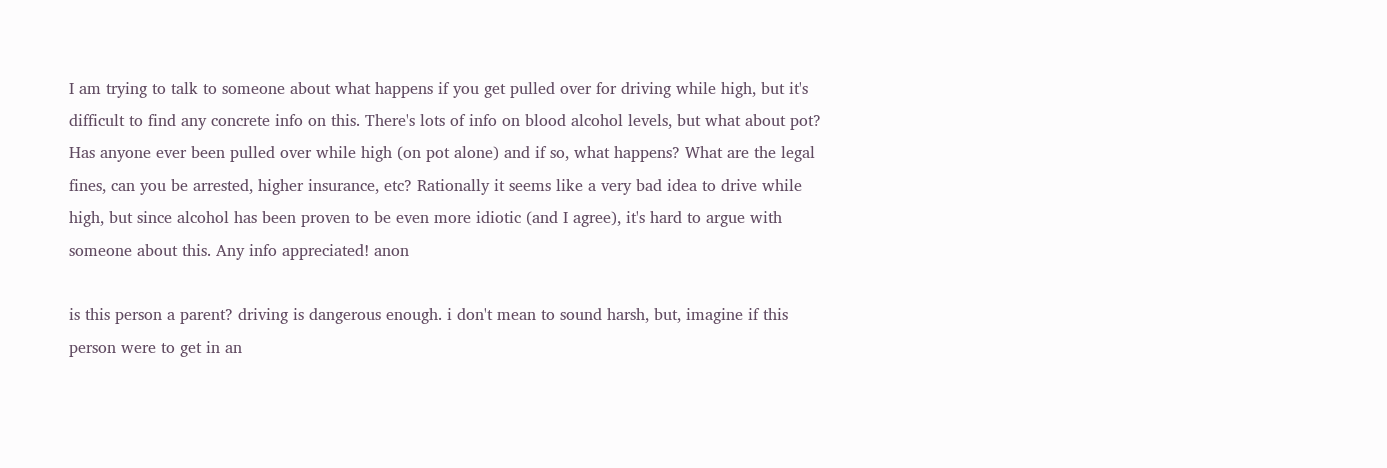I am trying to talk to someone about what happens if you get pulled over for driving while high, but it's difficult to find any concrete info on this. There's lots of info on blood alcohol levels, but what about pot? Has anyone ever been pulled over while high (on pot alone) and if so, what happens? What are the legal fines, can you be arrested, higher insurance, etc? Rationally it seems like a very bad idea to drive while high, but since alcohol has been proven to be even more idiotic (and I agree), it's hard to argue with someone about this. Any info appreciated! anon

is this person a parent? driving is dangerous enough. i don't mean to sound harsh, but, imagine if this person were to get in an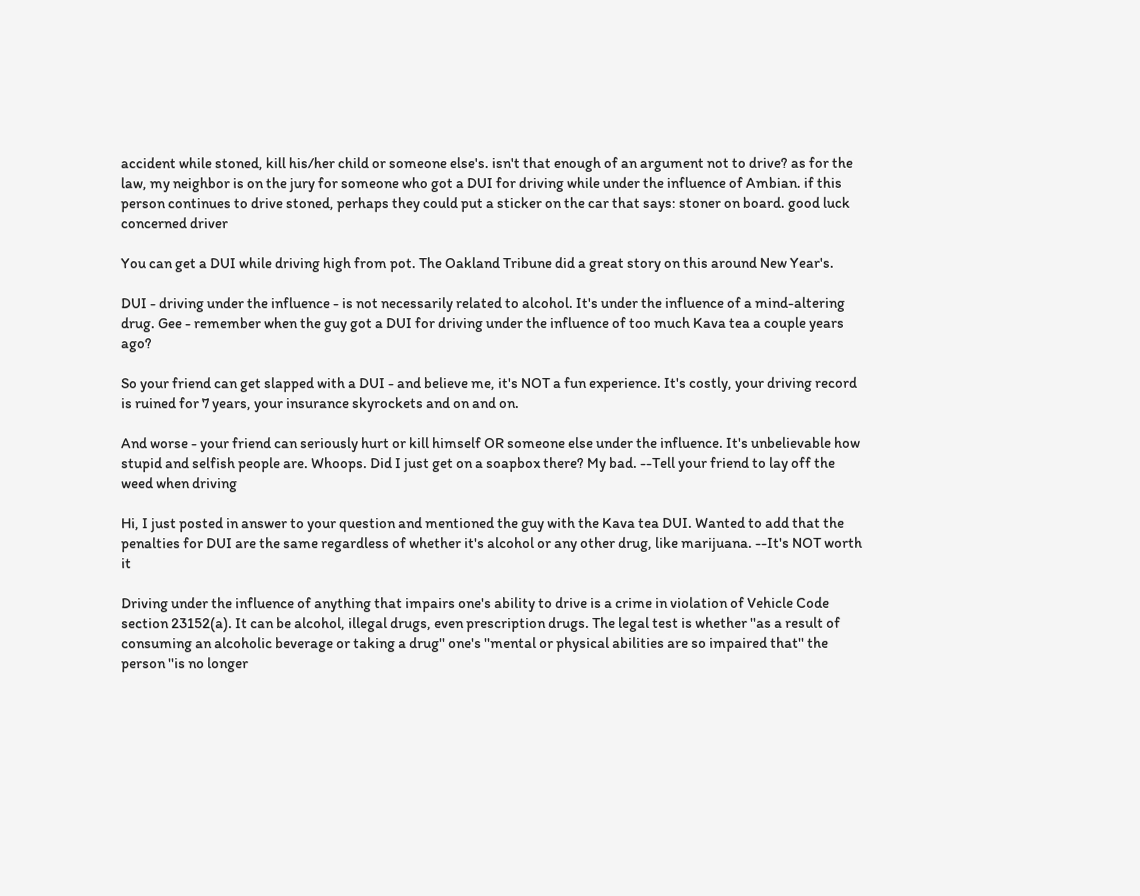accident while stoned, kill his/her child or someone else's. isn't that enough of an argument not to drive? as for the law, my neighbor is on the jury for someone who got a DUI for driving while under the influence of Ambian. if this person continues to drive stoned, perhaps they could put a sticker on the car that says: stoner on board. good luck concerned driver

You can get a DUI while driving high from pot. The Oakland Tribune did a great story on this around New Year's.

DUI - driving under the influence - is not necessarily related to alcohol. It's under the influence of a mind-altering drug. Gee - remember when the guy got a DUI for driving under the influence of too much Kava tea a couple years ago?

So your friend can get slapped with a DUI - and believe me, it's NOT a fun experience. It's costly, your driving record is ruined for 7 years, your insurance skyrockets and on and on.

And worse - your friend can seriously hurt or kill himself OR someone else under the influence. It's unbelievable how stupid and selfish people are. Whoops. Did I just get on a soapbox there? My bad. --Tell your friend to lay off the weed when driving

Hi, I just posted in answer to your question and mentioned the guy with the Kava tea DUI. Wanted to add that the penalties for DUI are the same regardless of whether it's alcohol or any other drug, like marijuana. --It's NOT worth it

Driving under the influence of anything that impairs one's ability to drive is a crime in violation of Vehicle Code section 23152(a). It can be alcohol, illegal drugs, even prescription drugs. The legal test is whether ''as a result of consuming an alcoholic beverage or taking a drug'' one's ''mental or physical abilities are so impaired that'' the person ''is no longer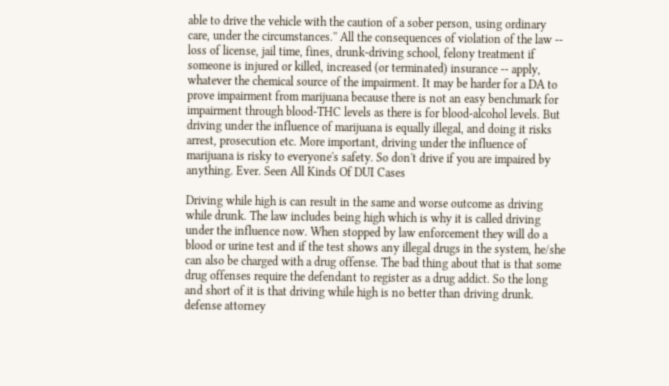able to drive the vehicle with the caution of a sober person, using ordinary care, under the circumstances.'' All the consequences of violation of the law -- loss of license, jail time, fines, drunk-driving school, felony treatment if someone is injured or killed, increased (or terminated) insurance -- apply, whatever the chemical source of the impairment. It may be harder for a DA to prove impairment from marijuana because there is not an easy benchmark for impairment through blood-THC levels as there is for blood-alcohol levels. But driving under the influence of marijuana is equally illegal, and doing it risks arrest, prosecution etc. More important, driving under the influence of marijuana is risky to everyone's safety. So don't drive if you are impaired by anything. Ever. Seen All Kinds Of DUI Cases

Driving while high is can result in the same and worse outcome as driving while drunk. The law includes being high which is why it is called driving under the influence now. When stopped by law enforcement they will do a blood or urine test and if the test shows any illegal drugs in the system, he/she can also be charged with a drug offense. The bad thing about that is that some drug offenses require the defendant to register as a drug addict. So the long and short of it is that driving while high is no better than driving drunk. defense attorney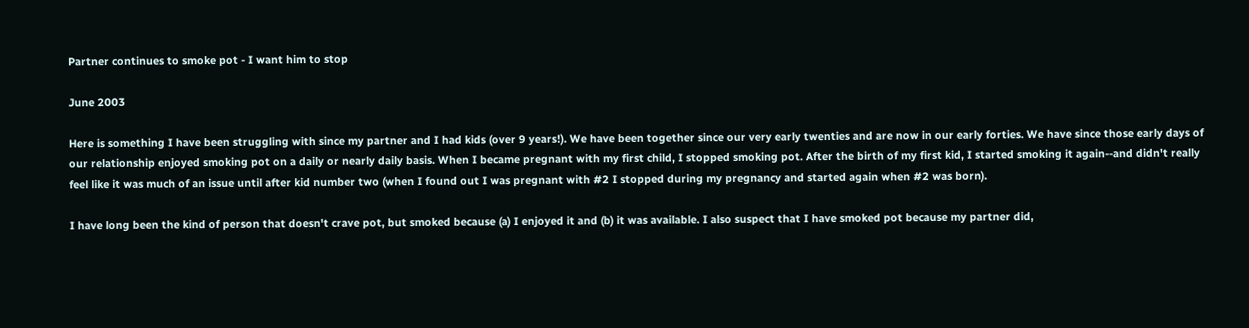Partner continues to smoke pot - I want him to stop

June 2003

Here is something I have been struggling with since my partner and I had kids (over 9 years!). We have been together since our very early twenties and are now in our early forties. We have since those early days of our relationship enjoyed smoking pot on a daily or nearly daily basis. When I became pregnant with my first child, I stopped smoking pot. After the birth of my first kid, I started smoking it again--and didn't really feel like it was much of an issue until after kid number two (when I found out I was pregnant with #2 I stopped during my pregnancy and started again when #2 was born).

I have long been the kind of person that doesn't crave pot, but smoked because (a) I enjoyed it and (b) it was available. I also suspect that I have smoked pot because my partner did,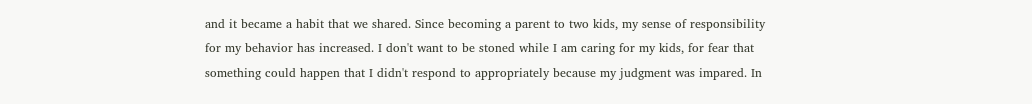and it became a habit that we shared. Since becoming a parent to two kids, my sense of responsibility for my behavior has increased. I don't want to be stoned while I am caring for my kids, for fear that something could happen that I didn't respond to appropriately because my judgment was impared. In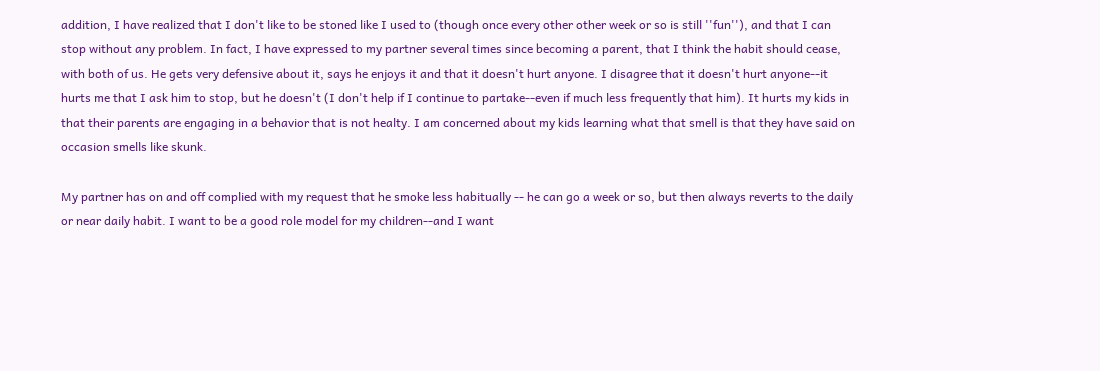addition, I have realized that I don't like to be stoned like I used to (though once every other other week or so is still ''fun''), and that I can stop without any problem. In fact, I have expressed to my partner several times since becoming a parent, that I think the habit should cease, with both of us. He gets very defensive about it, says he enjoys it and that it doesn't hurt anyone. I disagree that it doesn't hurt anyone--it hurts me that I ask him to stop, but he doesn't (I don't help if I continue to partake--even if much less frequently that him). It hurts my kids in that their parents are engaging in a behavior that is not healty. I am concerned about my kids learning what that smell is that they have said on occasion smells like skunk.

My partner has on and off complied with my request that he smoke less habitually -- he can go a week or so, but then always reverts to the daily or near daily habit. I want to be a good role model for my children--and I want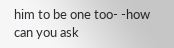him to be one too- -how can you ask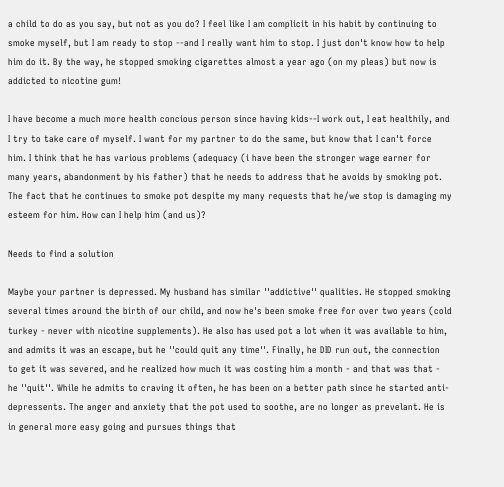a child to do as you say, but not as you do? I feel like I am complicit in his habit by continuing to smoke myself, but I am ready to stop --and I really want him to stop. I just don't know how to help him do it. By the way, he stopped smoking cigarettes almost a year ago (on my pleas) but now is addicted to nicotine gum!

I have become a much more health concious person since having kids--I work out, I eat healthily, and I try to take care of myself. I want for my partner to do the same, but know that I can't force him. I think that he has various problems (adequacy (i have been the stronger wage earner for many years, abandonment by his father) that he needs to address that he avoids by smoking pot. The fact that he continues to smoke pot despite my many requests that he/we stop is damaging my esteem for him. How can I help him (and us)?

Needs to find a solution

Maybe your partner is depressed. My husband has similar ''addictive'' qualities. He stopped smoking several times around the birth of our child, and now he's been smoke free for over two years (cold turkey - never with nicotine supplements). He also has used pot a lot when it was available to him, and admits it was an escape, but he ''could quit any time''. Finally, he DID run out, the connection to get it was severed, and he realized how much it was costing him a month - and that was that - he ''quit''. While he admits to craving it often, he has been on a better path since he started anti-depressents. The anger and anxiety that the pot used to soothe, are no longer as prevelant. He is in general more easy going and pursues things that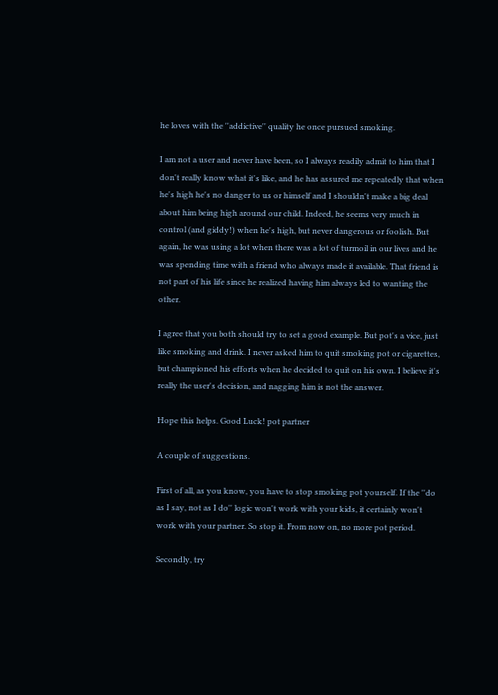he loves with the ''addictive'' quality he once pursued smoking.

I am not a user and never have been, so I always readily admit to him that I don't really know what it's like, and he has assured me repeatedly that when he's high he's no danger to us or himself and I shouldn't make a big deal about him being high around our child. Indeed, he seems very much in control (and giddy!) when he's high, but never dangerous or foolish. But again, he was using a lot when there was a lot of turmoil in our lives and he was spending time with a friend who always made it available. That friend is not part of his life since he realized having him always led to wanting the other.

I agree that you both should try to set a good example. But pot's a vice, just like smoking and drink. I never asked him to quit smoking pot or cigarettes, but championed his efforts when he decided to quit on his own. I believe it's really the user's decision, and nagging him is not the answer.

Hope this helps. Good Luck! pot partner

A couple of suggestions.

First of all, as you know, you have to stop smoking pot yourself. If the ''do as I say, not as I do'' logic won't work with your kids, it certainly won't work with your partner. So stop it. From now on, no more pot period.

Secondly, try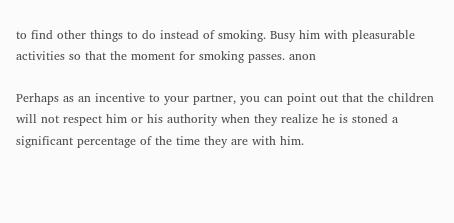to find other things to do instead of smoking. Busy him with pleasurable activities so that the moment for smoking passes. anon

Perhaps as an incentive to your partner, you can point out that the children will not respect him or his authority when they realize he is stoned a significant percentage of the time they are with him.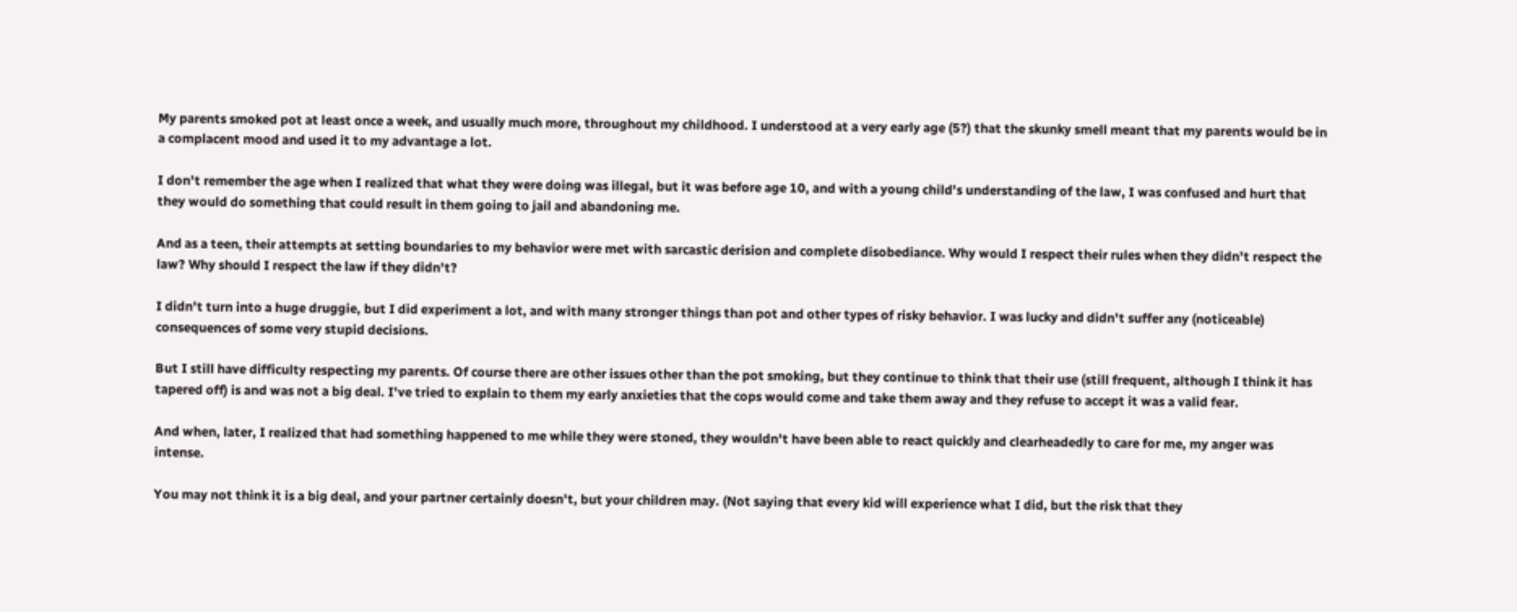My parents smoked pot at least once a week, and usually much more, throughout my childhood. I understood at a very early age (5?) that the skunky smell meant that my parents would be in a complacent mood and used it to my advantage a lot.

I don't remember the age when I realized that what they were doing was illegal, but it was before age 10, and with a young child's understanding of the law, I was confused and hurt that they would do something that could result in them going to jail and abandoning me.

And as a teen, their attempts at setting boundaries to my behavior were met with sarcastic derision and complete disobediance. Why would I respect their rules when they didn't respect the law? Why should I respect the law if they didn't?

I didn't turn into a huge druggie, but I did experiment a lot, and with many stronger things than pot and other types of risky behavior. I was lucky and didn't suffer any (noticeable) consequences of some very stupid decisions.

But I still have difficulty respecting my parents. Of course there are other issues other than the pot smoking, but they continue to think that their use (still frequent, although I think it has tapered off) is and was not a big deal. I've tried to explain to them my early anxieties that the cops would come and take them away and they refuse to accept it was a valid fear.

And when, later, I realized that had something happened to me while they were stoned, they wouldn't have been able to react quickly and clearheadedly to care for me, my anger was intense.

You may not think it is a big deal, and your partner certainly doesn't, but your children may. (Not saying that every kid will experience what I did, but the risk that they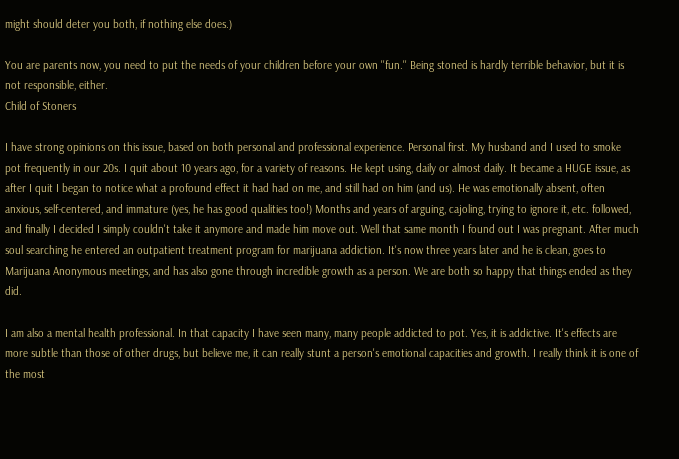might should deter you both, if nothing else does.)

You are parents now, you need to put the needs of your children before your own ''fun.'' Being stoned is hardly terrible behavior, but it is not responsible, either.
Child of Stoners

I have strong opinions on this issue, based on both personal and professional experience. Personal first. My husband and I used to smoke pot frequently in our 20s. I quit about 10 years ago, for a variety of reasons. He kept using, daily or almost daily. It became a HUGE issue, as after I quit I began to notice what a profound effect it had had on me, and still had on him (and us). He was emotionally absent, often anxious, self-centered, and immature (yes, he has good qualities too!) Months and years of arguing, cajoling, trying to ignore it, etc. followed, and finally I decided I simply couldn't take it anymore and made him move out. Well that same month I found out I was pregnant. After much soul searching he entered an outpatient treatment program for marijuana addiction. It's now three years later and he is clean, goes to Marijuana Anonymous meetings, and has also gone through incredible growth as a person. We are both so happy that things ended as they did.

I am also a mental health professional. In that capacity I have seen many, many people addicted to pot. Yes, it is addictive. It's effects are more subtle than those of other drugs, but believe me, it can really stunt a person's emotional capacities and growth. I really think it is one of the most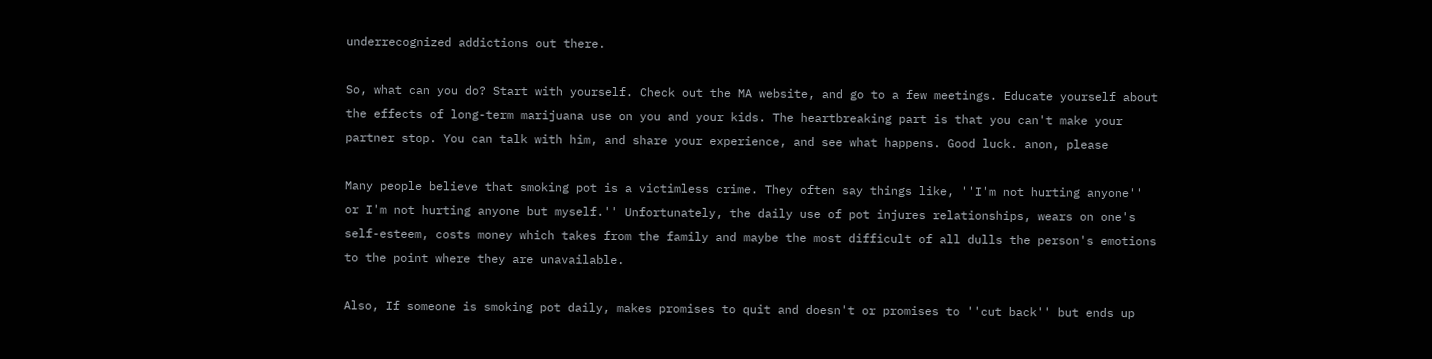underrecognized addictions out there.

So, what can you do? Start with yourself. Check out the MA website, and go to a few meetings. Educate yourself about the effects of long-term marijuana use on you and your kids. The heartbreaking part is that you can't make your partner stop. You can talk with him, and share your experience, and see what happens. Good luck. anon, please

Many people believe that smoking pot is a victimless crime. They often say things like, ''I'm not hurting anyone'' or I'm not hurting anyone but myself.'' Unfortunately, the daily use of pot injures relationships, wears on one's self-esteem, costs money which takes from the family and maybe the most difficult of all dulls the person's emotions to the point where they are unavailable.

Also, If someone is smoking pot daily, makes promises to quit and doesn't or promises to ''cut back'' but ends up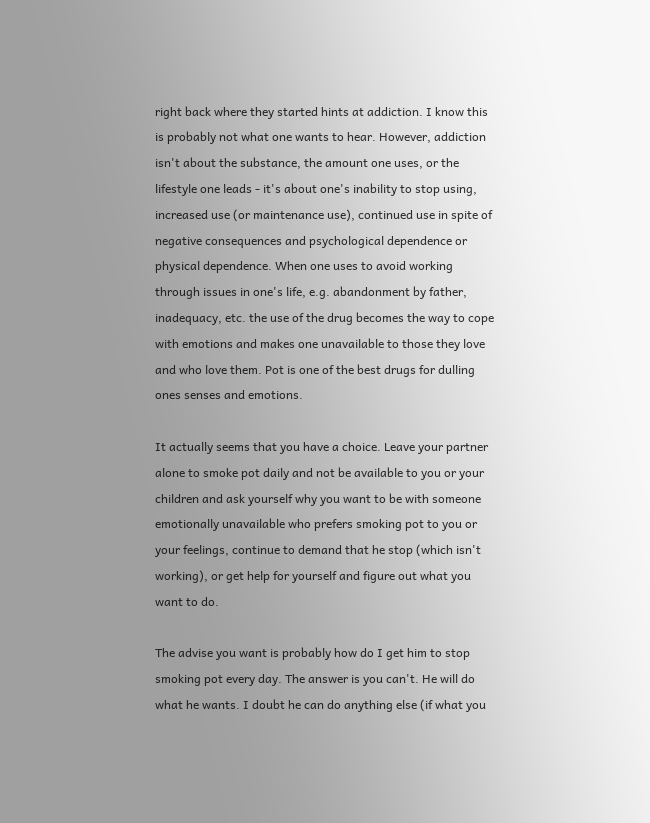right back where they started hints at addiction. I know this is probably not what one wants to hear. However, addiction isn't about the substance, the amount one uses, or the lifestyle one leads - it's about one's inability to stop using, increased use (or maintenance use), continued use in spite of negative consequences and psychological dependence or physical dependence. When one uses to avoid working through issues in one's life, e.g. abandonment by father, inadequacy, etc. the use of the drug becomes the way to cope with emotions and makes one unavailable to those they love and who love them. Pot is one of the best drugs for dulling ones senses and emotions.

It actually seems that you have a choice. Leave your partner alone to smoke pot daily and not be available to you or your children and ask yourself why you want to be with someone emotionally unavailable who prefers smoking pot to you or your feelings, continue to demand that he stop (which isn't working), or get help for yourself and figure out what you want to do.

The advise you want is probably how do I get him to stop smoking pot every day. The answer is you can't. He will do what he wants. I doubt he can do anything else (if what you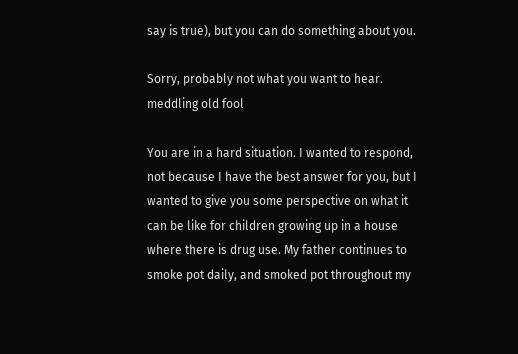say is true), but you can do something about you.

Sorry, probably not what you want to hear. meddling old fool

You are in a hard situation. I wanted to respond, not because I have the best answer for you, but I wanted to give you some perspective on what it can be like for children growing up in a house where there is drug use. My father continues to smoke pot daily, and smoked pot throughout my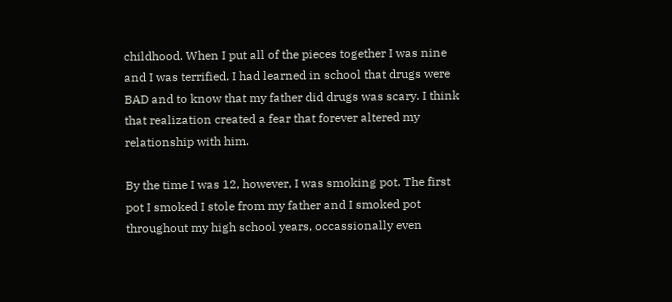childhood. When I put all of the pieces together I was nine and I was terrified. I had learned in school that drugs were BAD and to know that my father did drugs was scary. I think that realization created a fear that forever altered my relationship with him.

By the time I was 12, however, I was smoking pot. The first pot I smoked I stole from my father and I smoked pot throughout my high school years, occassionally even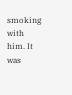smoking with him. It was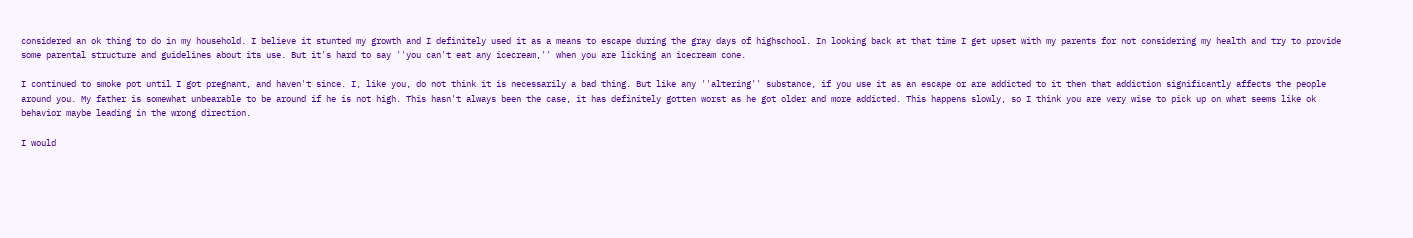considered an ok thing to do in my household. I believe it stunted my growth and I definitely used it as a means to escape during the gray days of highschool. In looking back at that time I get upset with my parents for not considering my health and try to provide some parental structure and guidelines about its use. But it's hard to say ''you can't eat any icecream,'' when you are licking an icecream cone.

I continued to smoke pot until I got pregnant, and haven't since. I, like you, do not think it is necessarily a bad thing. But like any ''altering'' substance, if you use it as an escape or are addicted to it then that addiction significantly affects the people around you. My father is somewhat unbearable to be around if he is not high. This hasn't always been the case, it has definitely gotten worst as he got older and more addicted. This happens slowly, so I think you are very wise to pick up on what seems like ok behavior maybe leading in the wrong direction.

I would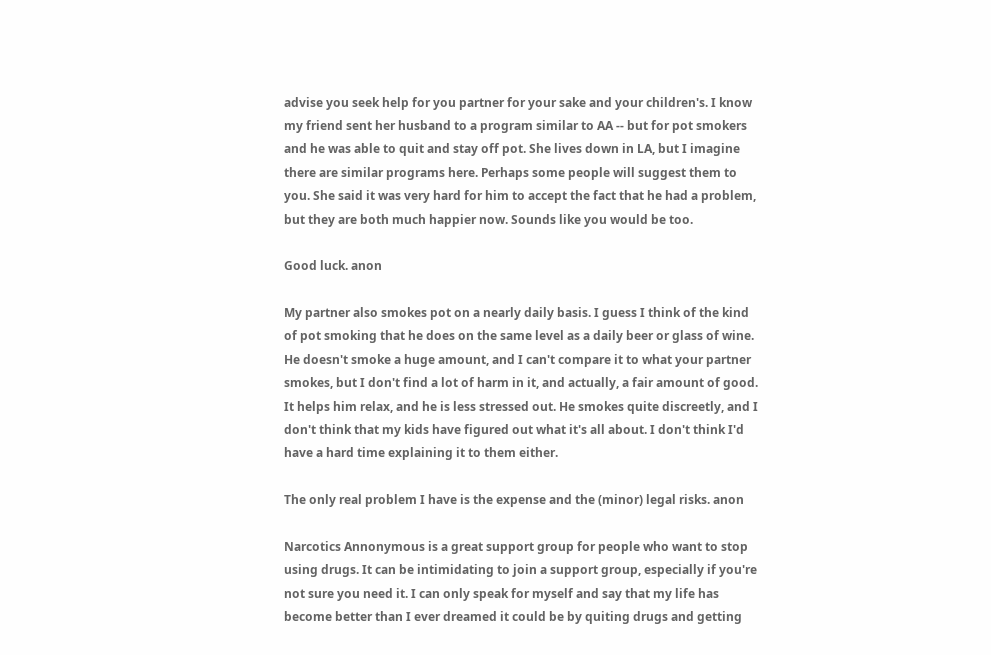advise you seek help for you partner for your sake and your children's. I know my friend sent her husband to a program similar to AA -- but for pot smokers and he was able to quit and stay off pot. She lives down in LA, but I imagine there are similar programs here. Perhaps some people will suggest them to you. She said it was very hard for him to accept the fact that he had a problem, but they are both much happier now. Sounds like you would be too.

Good luck. anon

My partner also smokes pot on a nearly daily basis. I guess I think of the kind of pot smoking that he does on the same level as a daily beer or glass of wine. He doesn't smoke a huge amount, and I can't compare it to what your partner smokes, but I don't find a lot of harm in it, and actually, a fair amount of good. It helps him relax, and he is less stressed out. He smokes quite discreetly, and I don't think that my kids have figured out what it's all about. I don't think I'd have a hard time explaining it to them either.

The only real problem I have is the expense and the (minor) legal risks. anon

Narcotics Annonymous is a great support group for people who want to stop using drugs. It can be intimidating to join a support group, especially if you're not sure you need it. I can only speak for myself and say that my life has become better than I ever dreamed it could be by quiting drugs and getting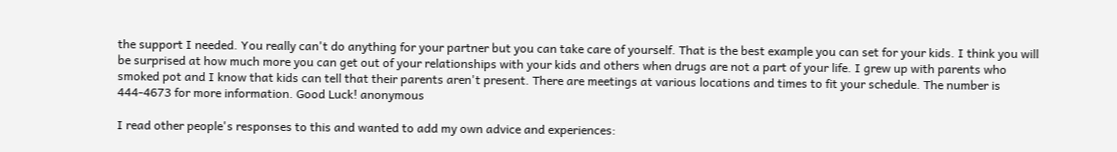the support I needed. You really can't do anything for your partner but you can take care of yourself. That is the best example you can set for your kids. I think you will be surprised at how much more you can get out of your relationships with your kids and others when drugs are not a part of your life. I grew up with parents who smoked pot and I know that kids can tell that their parents aren't present. There are meetings at various locations and times to fit your schedule. The number is 444-4673 for more information. Good Luck! anonymous

I read other people's responses to this and wanted to add my own advice and experiences: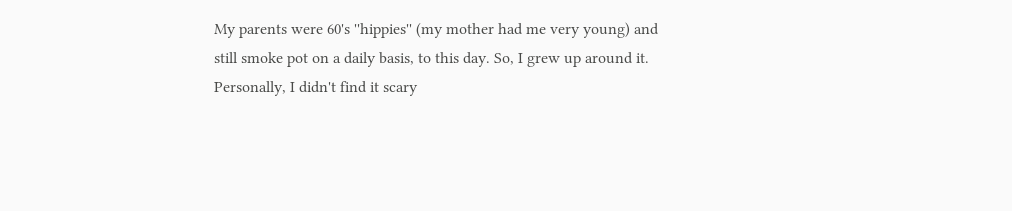My parents were 60's ''hippies'' (my mother had me very young) and still smoke pot on a daily basis, to this day. So, I grew up around it. Personally, I didn't find it scary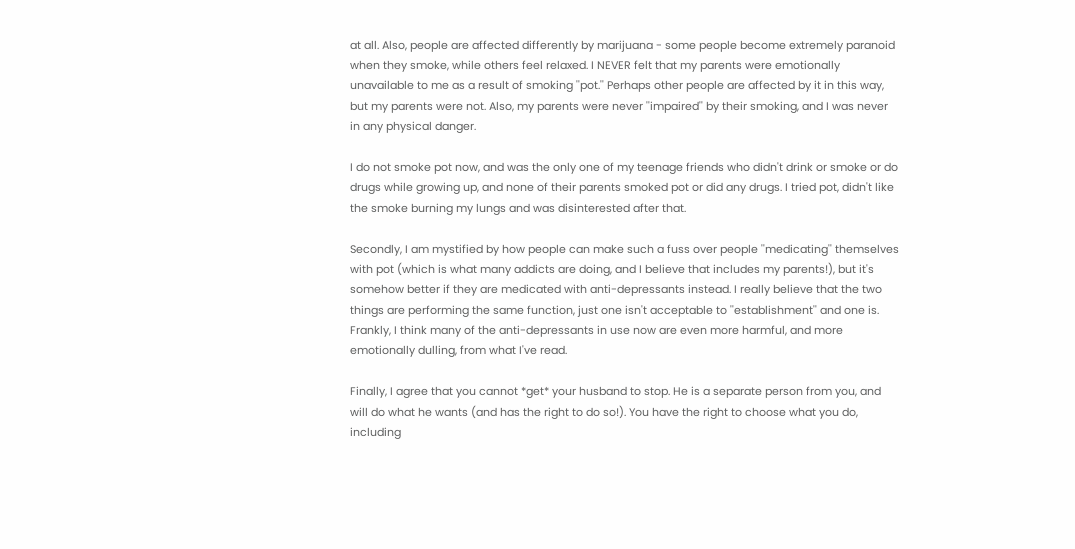at all. Also, people are affected differently by marijuana - some people become extremely paranoid when they smoke, while others feel relaxed. I NEVER felt that my parents were emotionally unavailable to me as a result of smoking ''pot.'' Perhaps other people are affected by it in this way, but my parents were not. Also, my parents were never ''impaired'' by their smoking, and I was never in any physical danger.

I do not smoke pot now, and was the only one of my teenage friends who didn't drink or smoke or do drugs while growing up, and none of their parents smoked pot or did any drugs. I tried pot, didn't like the smoke burning my lungs and was disinterested after that.

Secondly, I am mystified by how people can make such a fuss over people ''medicating'' themselves with pot (which is what many addicts are doing, and I believe that includes my parents!), but it's somehow better if they are medicated with anti-depressants instead. I really believe that the two things are performing the same function, just one isn't acceptable to ''establishment'' and one is. Frankly, I think many of the anti-depressants in use now are even more harmful, and more emotionally dulling, from what I've read.

Finally, I agree that you cannot *get* your husband to stop. He is a separate person from you, and will do what he wants (and has the right to do so!). You have the right to choose what you do, including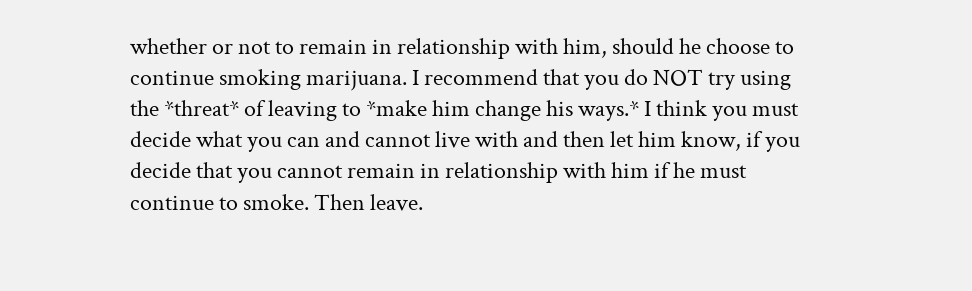whether or not to remain in relationship with him, should he choose to continue smoking marijuana. I recommend that you do NOT try using the *threat* of leaving to *make him change his ways.* I think you must decide what you can and cannot live with and then let him know, if you decide that you cannot remain in relationship with him if he must continue to smoke. Then leave.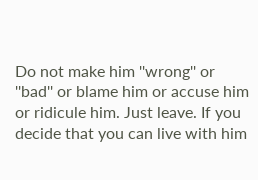Do not make him ''wrong'' or ''bad'' or blame him or accuse him or ridicule him. Just leave. If you decide that you can live with him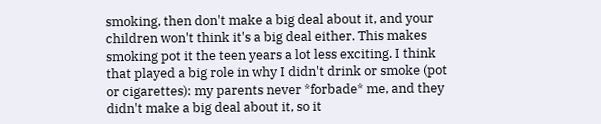smoking, then don't make a big deal about it, and your children won't think it's a big deal either. This makes smoking pot it the teen years a lot less exciting. I think that played a big role in why I didn't drink or smoke (pot or cigarettes): my parents never *forbade* me, and they didn't make a big deal about it, so it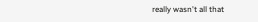really wasn't all that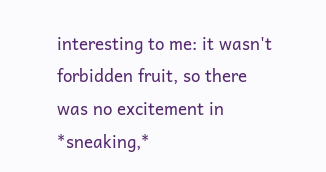interesting to me: it wasn't forbidden fruit, so there was no excitement in *sneaking,*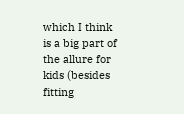which I think is a big part of the allure for kids (besides fitting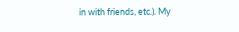in with friends, etc.). My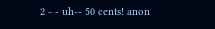2 - - uh-- 50 cents! anon